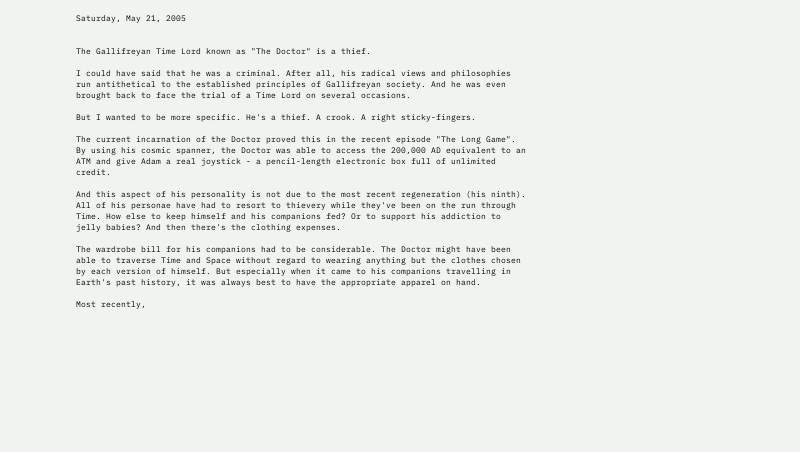Saturday, May 21, 2005


The Gallifreyan Time Lord known as "The Doctor" is a thief.

I could have said that he was a criminal. After all, his radical views and philosophies run antithetical to the established principles of Gallifreyan society. And he was even brought back to face the trial of a Time Lord on several occasions.

But I wanted to be more specific. He's a thief. A crook. A right sticky-fingers.

The current incarnation of the Doctor proved this in the recent episode "The Long Game". By using his cosmic spanner, the Doctor was able to access the 200,000 AD equivalent to an ATM and give Adam a real joystick - a pencil-length electronic box full of unlimited credit.

And this aspect of his personality is not due to the most recent regeneration (his ninth). All of his personae have had to resort to thievery while they've been on the run through Time. How else to keep himself and his companions fed? Or to support his addiction to jelly babies? And then there's the clothing expenses.

The wardrobe bill for his companions had to be considerable. The Doctor might have been able to traverse Time and Space without regard to wearing anything but the clothes chosen by each version of himself. But especially when it came to his companions travelling in Earth's past history, it was always best to have the appropriate apparel on hand.

Most recently,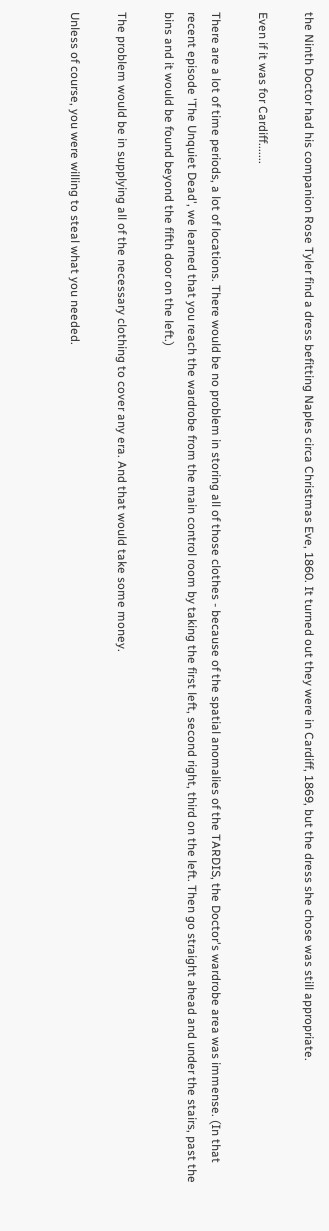the Ninth Doctor had his companion Rose Tyler find a dress befitting Naples circa Christmas Eve, 1860. It turned out they were in Cardiff, 1869, but the dress she chose was still appropriate.

Even if it was for Cardiff.......

There are a lot of time periods, a lot of locations. There would be no problem in storing all of those clothes - because of the spatial anomalies of the TARDIS, the Doctor's wardrobe area was immense. (In that recent episode 'The Unquiet Dead', we learned that you reach the wardrobe from the main control room by taking the first left, second right, third on the left. Then go straight ahead and under the stairs, past the bins and it would be found beyond the fifth door on the left.)

The problem would be in supplying all of the necessary clothing to cover any era. And that would take some money.

Unless of course, you were willing to steal what you needed.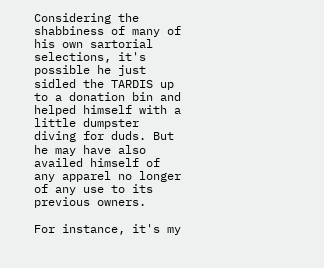Considering the shabbiness of many of his own sartorial selections, it's possible he just sidled the TARDIS up to a donation bin and helped himself with a little dumpster diving for duds. But he may have also availed himself of any apparel no longer of any use to its previous owners.

For instance, it's my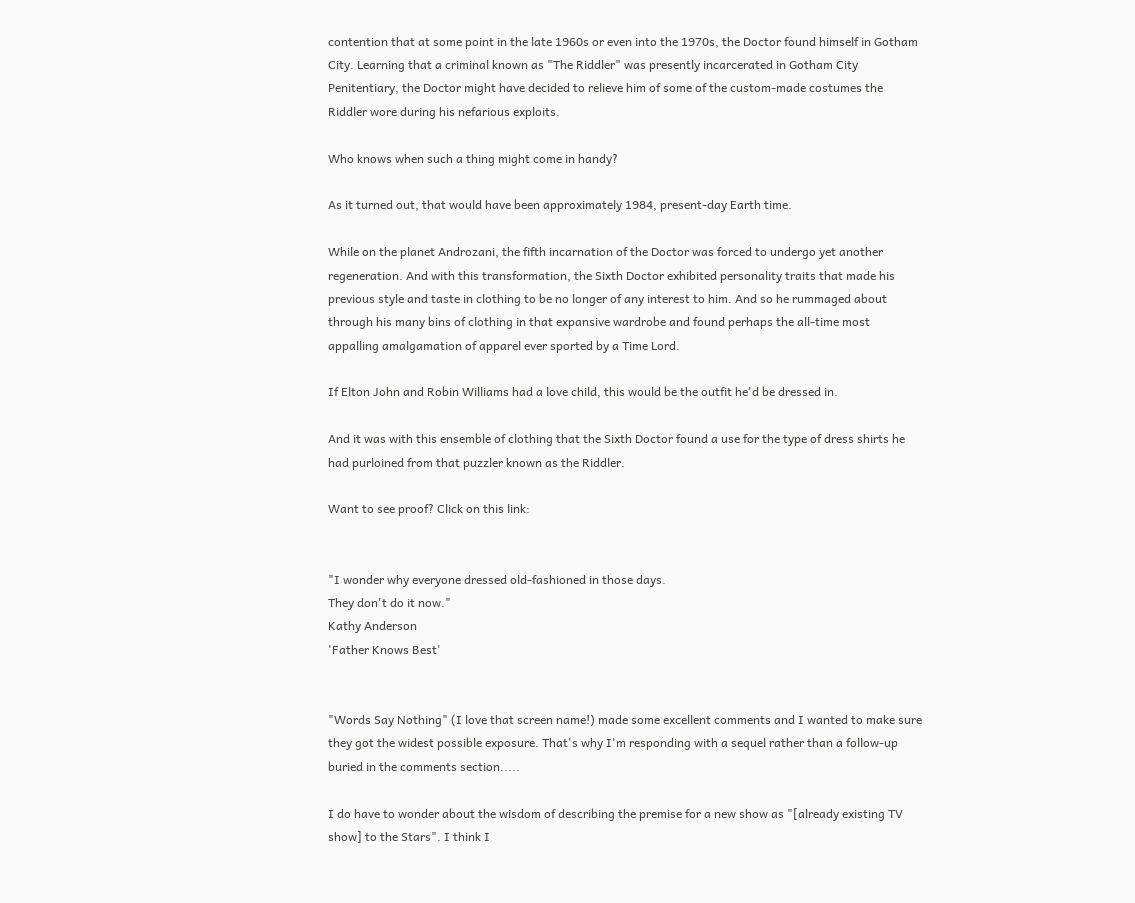contention that at some point in the late 1960s or even into the 1970s, the Doctor found himself in Gotham City. Learning that a criminal known as "The Riddler" was presently incarcerated in Gotham City Penitentiary, the Doctor might have decided to relieve him of some of the custom-made costumes the Riddler wore during his nefarious exploits.

Who knows when such a thing might come in handy?

As it turned out, that would have been approximately 1984, present-day Earth time.

While on the planet Androzani, the fifth incarnation of the Doctor was forced to undergo yet another regeneration. And with this transformation, the Sixth Doctor exhibited personality traits that made his previous style and taste in clothing to be no longer of any interest to him. And so he rummaged about through his many bins of clothing in that expansive wardrobe and found perhaps the all-time most appalling amalgamation of apparel ever sported by a Time Lord.

If Elton John and Robin Williams had a love child, this would be the outfit he'd be dressed in.

And it was with this ensemble of clothing that the Sixth Doctor found a use for the type of dress shirts he had purloined from that puzzler known as the Riddler.

Want to see proof? Click on this link:


"I wonder why everyone dressed old-fashioned in those days.
They don't do it now."
Kathy Anderson
'Father Knows Best'


"Words Say Nothing" (I love that screen name!) made some excellent comments and I wanted to make sure they got the widest possible exposure. That's why I'm responding with a sequel rather than a follow-up buried in the comments section.....

I do have to wonder about the wisdom of describing the premise for a new show as "[already existing TV show] to the Stars". I think I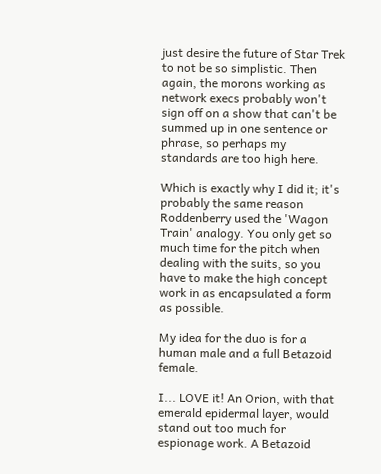just desire the future of Star Trek to not be so simplistic. Then again, the morons working as network execs probably won't sign off on a show that can't be summed up in one sentence or phrase, so perhaps my standards are too high here.

Which is exactly why I did it; it's probably the same reason Roddenberry used the 'Wagon Train' analogy. You only get so much time for the pitch when dealing with the suits, so you have to make the high concept work in as encapsulated a form as possible.

My idea for the duo is for a human male and a full Betazoid female.

I... LOVE it! An Orion, with that emerald epidermal layer, would stand out too much for espionage work. A Betazoid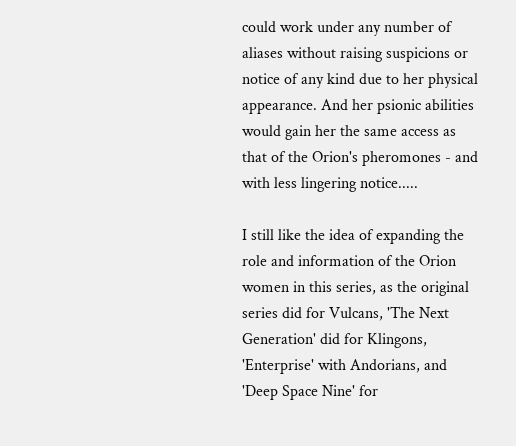could work under any number of aliases without raising suspicions or notice of any kind due to her physical appearance. And her psionic abilities would gain her the same access as that of the Orion's pheromones - and with less lingering notice.....

I still like the idea of expanding the role and information of the Orion women in this series, as the original series did for Vulcans, 'The Next Generation' did for Klingons, 'Enterprise' with Andorians, and 'Deep Space Nine' for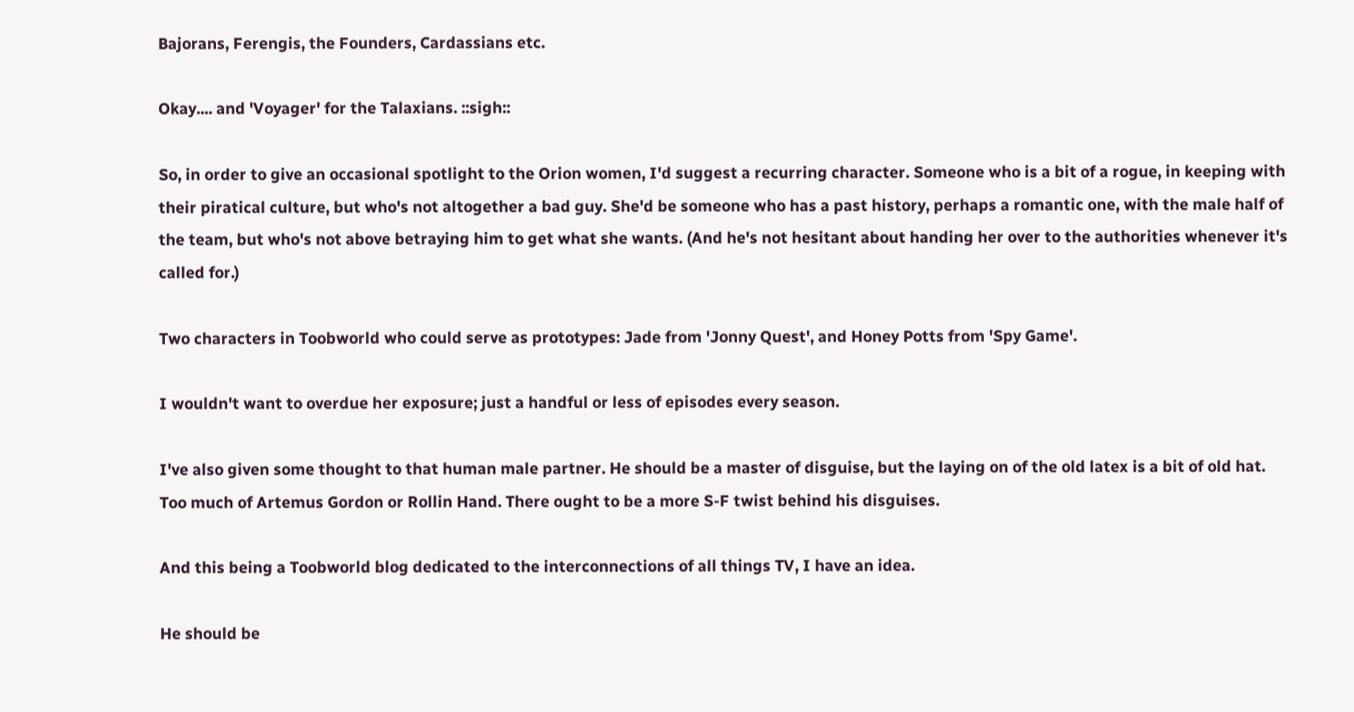Bajorans, Ferengis, the Founders, Cardassians etc.

Okay.... and 'Voyager' for the Talaxians. ::sigh::

So, in order to give an occasional spotlight to the Orion women, I'd suggest a recurring character. Someone who is a bit of a rogue, in keeping with their piratical culture, but who's not altogether a bad guy. She'd be someone who has a past history, perhaps a romantic one, with the male half of the team, but who's not above betraying him to get what she wants. (And he's not hesitant about handing her over to the authorities whenever it's called for.)

Two characters in Toobworld who could serve as prototypes: Jade from 'Jonny Quest', and Honey Potts from 'Spy Game'.

I wouldn't want to overdue her exposure; just a handful or less of episodes every season.

I've also given some thought to that human male partner. He should be a master of disguise, but the laying on of the old latex is a bit of old hat. Too much of Artemus Gordon or Rollin Hand. There ought to be a more S-F twist behind his disguises.

And this being a Toobworld blog dedicated to the interconnections of all things TV, I have an idea.

He should be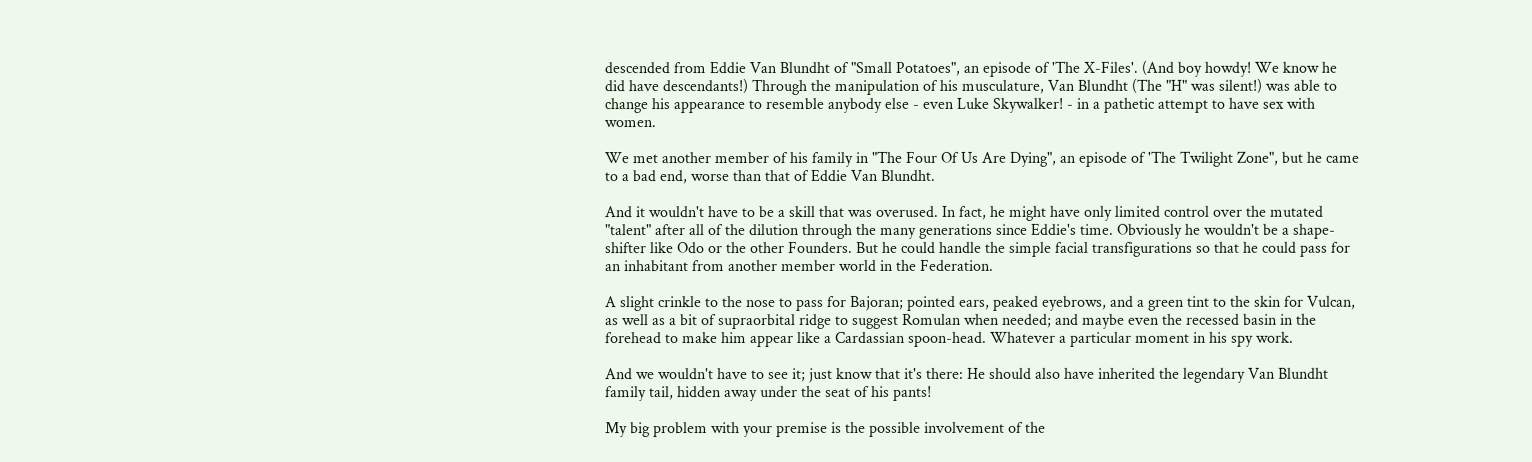descended from Eddie Van Blundht of "Small Potatoes", an episode of 'The X-Files'. (And boy howdy! We know he did have descendants!) Through the manipulation of his musculature, Van Blundht (The "H" was silent!) was able to change his appearance to resemble anybody else - even Luke Skywalker! - in a pathetic attempt to have sex with women.

We met another member of his family in "The Four Of Us Are Dying", an episode of 'The Twilight Zone", but he came to a bad end, worse than that of Eddie Van Blundht.

And it wouldn't have to be a skill that was overused. In fact, he might have only limited control over the mutated "talent" after all of the dilution through the many generations since Eddie's time. Obviously he wouldn't be a shape-shifter like Odo or the other Founders. But he could handle the simple facial transfigurations so that he could pass for an inhabitant from another member world in the Federation.

A slight crinkle to the nose to pass for Bajoran; pointed ears, peaked eyebrows, and a green tint to the skin for Vulcan, as well as a bit of supraorbital ridge to suggest Romulan when needed; and maybe even the recessed basin in the forehead to make him appear like a Cardassian spoon-head. Whatever a particular moment in his spy work.

And we wouldn't have to see it; just know that it's there: He should also have inherited the legendary Van Blundht family tail, hidden away under the seat of his pants!

My big problem with your premise is the possible involvement of the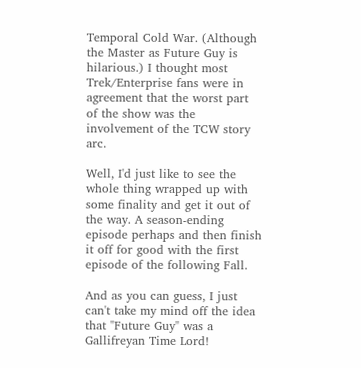Temporal Cold War. (Although the Master as Future Guy is hilarious.) I thought most Trek/Enterprise fans were in agreement that the worst part of the show was the involvement of the TCW story arc.

Well, I'd just like to see the whole thing wrapped up with some finality and get it out of the way. A season-ending episode perhaps and then finish it off for good with the first episode of the following Fall.

And as you can guess, I just can't take my mind off the idea that "Future Guy" was a Gallifreyan Time Lord!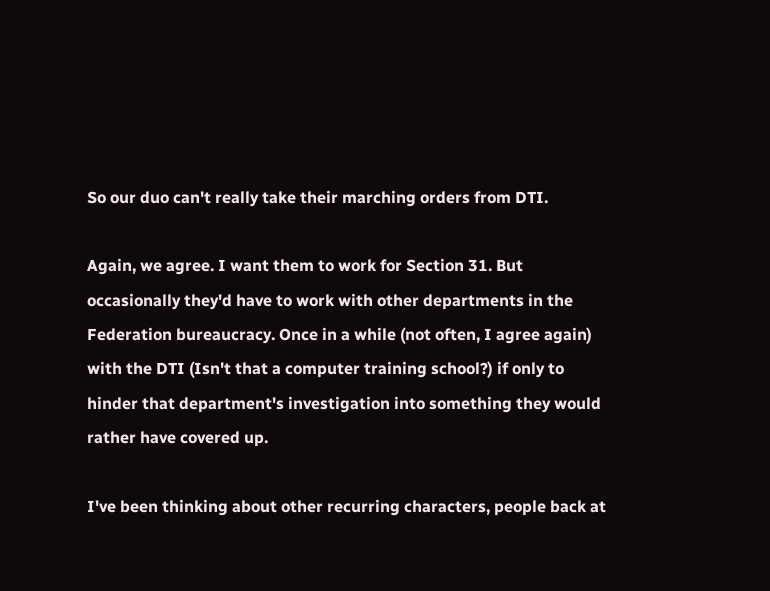So our duo can't really take their marching orders from DTI.

Again, we agree. I want them to work for Section 31. But occasionally they'd have to work with other departments in the Federation bureaucracy. Once in a while (not often, I agree again) with the DTI (Isn't that a computer training school?) if only to hinder that department's investigation into something they would rather have covered up.

I've been thinking about other recurring characters, people back at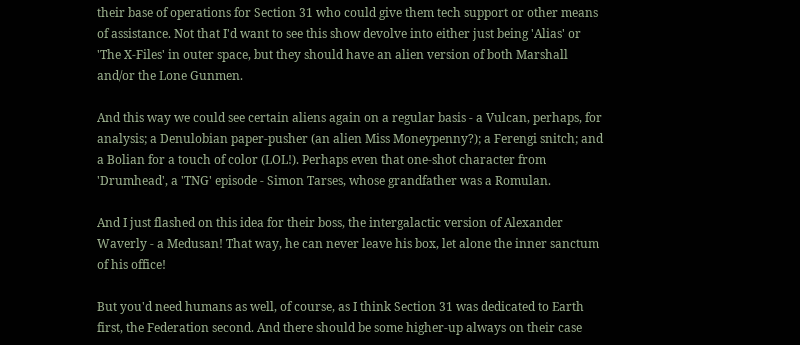their base of operations for Section 31 who could give them tech support or other means of assistance. Not that I'd want to see this show devolve into either just being 'Alias' or 'The X-Files' in outer space, but they should have an alien version of both Marshall and/or the Lone Gunmen.

And this way we could see certain aliens again on a regular basis - a Vulcan, perhaps, for analysis; a Denulobian paper-pusher (an alien Miss Moneypenny?); a Ferengi snitch; and a Bolian for a touch of color (LOL!). Perhaps even that one-shot character from 'Drumhead', a 'TNG' episode - Simon Tarses, whose grandfather was a Romulan.

And I just flashed on this idea for their boss, the intergalactic version of Alexander Waverly - a Medusan! That way, he can never leave his box, let alone the inner sanctum of his office!

But you'd need humans as well, of course, as I think Section 31 was dedicated to Earth first, the Federation second. And there should be some higher-up always on their case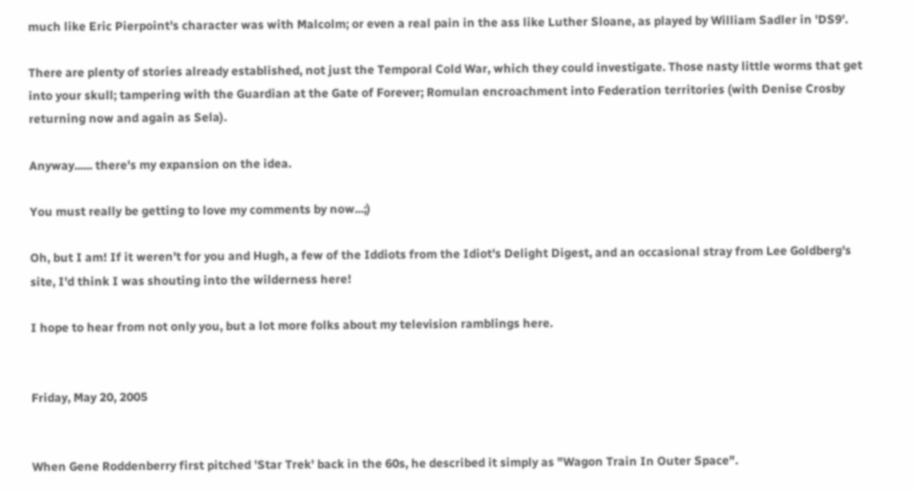much like Eric Pierpoint's character was with Malcolm; or even a real pain in the ass like Luther Sloane, as played by William Sadler in 'DS9'.

There are plenty of stories already established, not just the Temporal Cold War, which they could investigate. Those nasty little worms that get into your skull; tampering with the Guardian at the Gate of Forever; Romulan encroachment into Federation territories (with Denise Crosby returning now and again as Sela).

Anyway...... there's my expansion on the idea.

You must really be getting to love my comments by now...;)

Oh, but I am! If it weren't for you and Hugh, a few of the Iddiots from the Idiot's Delight Digest, and an occasional stray from Lee Goldberg's site, I'd think I was shouting into the wilderness here!

I hope to hear from not only you, but a lot more folks about my television ramblings here.


Friday, May 20, 2005


When Gene Roddenberry first pitched 'Star Trek' back in the 60s, he described it simply as "Wagon Train In Outer Space".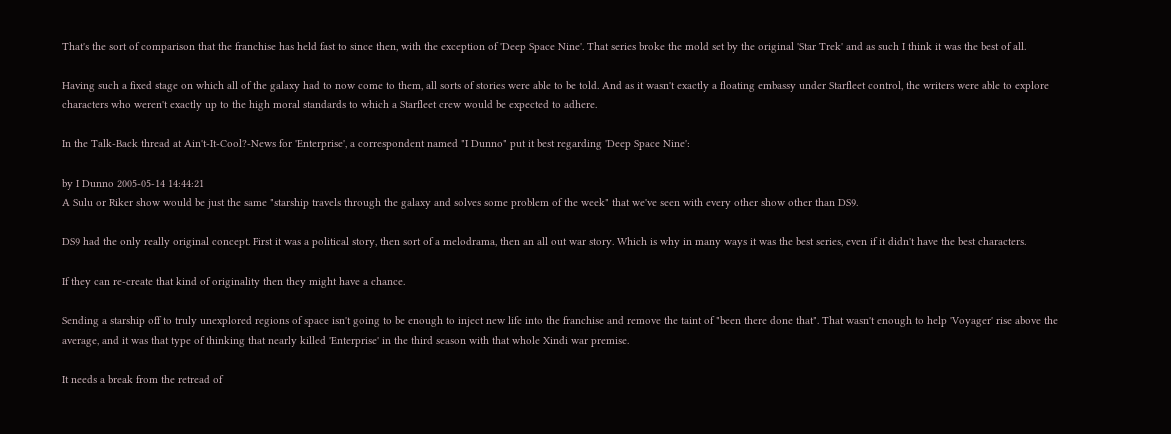That's the sort of comparison that the franchise has held fast to since then, with the exception of 'Deep Space Nine'. That series broke the mold set by the original 'Star Trek' and as such I think it was the best of all.

Having such a fixed stage on which all of the galaxy had to now come to them, all sorts of stories were able to be told. And as it wasn't exactly a floating embassy under Starfleet control, the writers were able to explore characters who weren't exactly up to the high moral standards to which a Starfleet crew would be expected to adhere.

In the Talk-Back thread at Ain't-It-Cool?-News for 'Enterprise', a correspondent named "I Dunno" put it best regarding 'Deep Space Nine':

by I Dunno 2005-05-14 14:44:21
A Sulu or Riker show would be just the same "starship travels through the galaxy and solves some problem of the week" that we've seen with every other show other than DS9.

DS9 had the only really original concept. First it was a political story, then sort of a melodrama, then an all out war story. Which is why in many ways it was the best series, even if it didn't have the best characters.

If they can re-create that kind of originality then they might have a chance.

Sending a starship off to truly unexplored regions of space isn't going to be enough to inject new life into the franchise and remove the taint of "been there done that". That wasn't enough to help 'Voyager' rise above the average, and it was that type of thinking that nearly killed 'Enterprise' in the third season with that whole Xindi war premise.

It needs a break from the retread of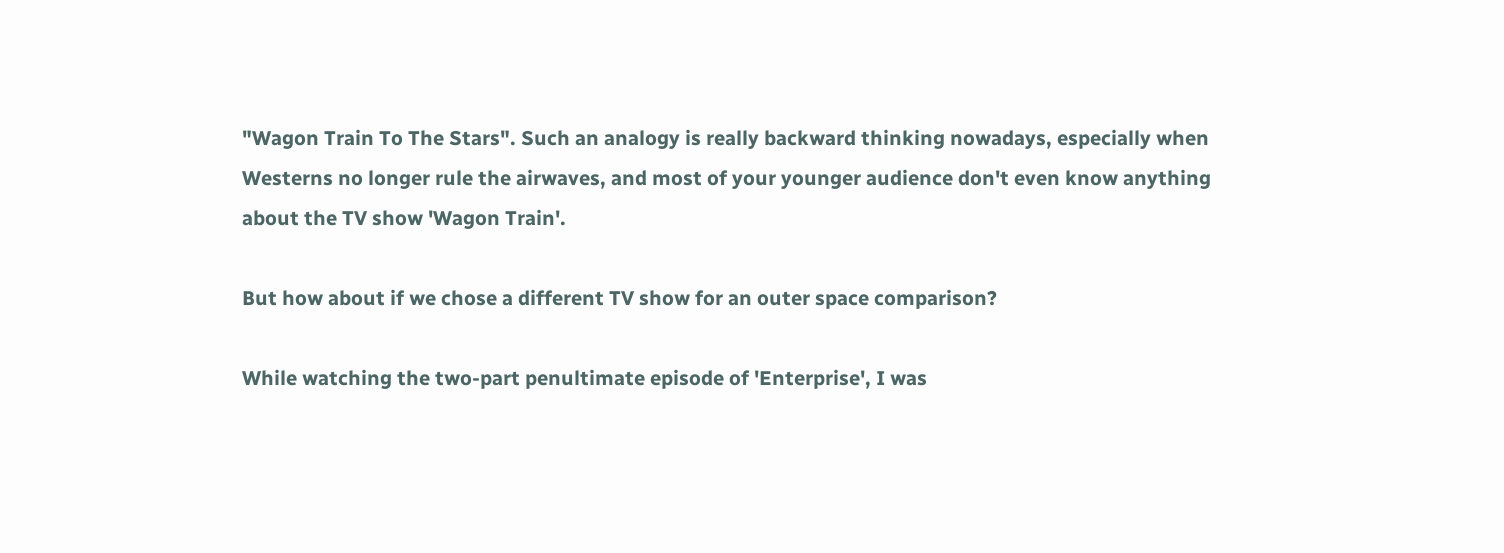"Wagon Train To The Stars". Such an analogy is really backward thinking nowadays, especially when Westerns no longer rule the airwaves, and most of your younger audience don't even know anything about the TV show 'Wagon Train'.

But how about if we chose a different TV show for an outer space comparison?

While watching the two-part penultimate episode of 'Enterprise', I was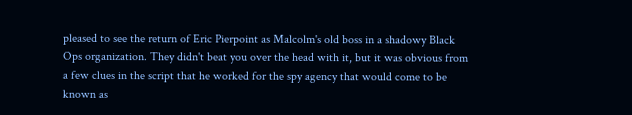pleased to see the return of Eric Pierpoint as Malcolm's old boss in a shadowy Black Ops organization. They didn't beat you over the head with it, but it was obvious from a few clues in the script that he worked for the spy agency that would come to be known as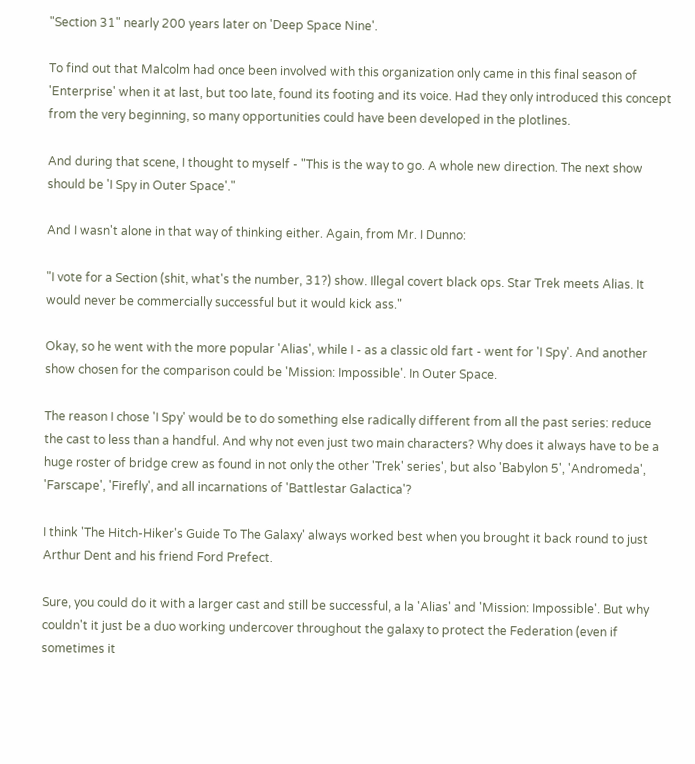"Section 31" nearly 200 years later on 'Deep Space Nine'.

To find out that Malcolm had once been involved with this organization only came in this final season of 'Enterprise' when it at last, but too late, found its footing and its voice. Had they only introduced this concept from the very beginning, so many opportunities could have been developed in the plotlines.

And during that scene, I thought to myself - "This is the way to go. A whole new direction. The next show should be 'I Spy in Outer Space'."

And I wasn't alone in that way of thinking either. Again, from Mr. I Dunno:

"I vote for a Section (shit, what's the number, 31?) show. Illegal covert black ops. Star Trek meets Alias. It would never be commercially successful but it would kick ass."

Okay, so he went with the more popular 'Alias', while I - as a classic old fart - went for 'I Spy'. And another show chosen for the comparison could be 'Mission: Impossible'. In Outer Space.

The reason I chose 'I Spy' would be to do something else radically different from all the past series: reduce the cast to less than a handful. And why not even just two main characters? Why does it always have to be a huge roster of bridge crew as found in not only the other 'Trek' series', but also 'Babylon 5', 'Andromeda', 'Farscape', 'Firefly', and all incarnations of 'Battlestar Galactica'?

I think 'The Hitch-Hiker's Guide To The Galaxy' always worked best when you brought it back round to just Arthur Dent and his friend Ford Prefect.

Sure, you could do it with a larger cast and still be successful, a la 'Alias' and 'Mission: Impossible'. But why couldn't it just be a duo working undercover throughout the galaxy to protect the Federation (even if sometimes it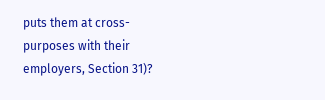puts them at cross-purposes with their employers, Section 31)?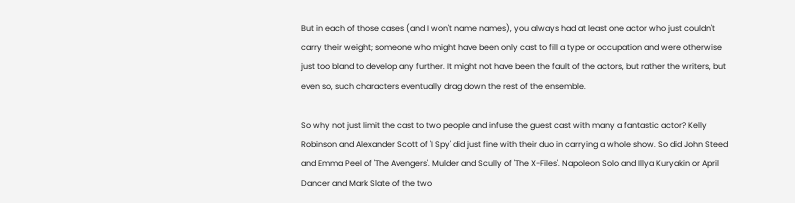But in each of those cases (and I won't name names), you always had at least one actor who just couldn't carry their weight; someone who might have been only cast to fill a type or occupation and were otherwise just too bland to develop any further. It might not have been the fault of the actors, but rather the writers, but even so, such characters eventually drag down the rest of the ensemble.

So why not just limit the cast to two people and infuse the guest cast with many a fantastic actor? Kelly Robinson and Alexander Scott of 'I Spy' did just fine with their duo in carrying a whole show. So did John Steed and Emma Peel of 'The Avengers'. Mulder and Scully of 'The X-Files'. Napoleon Solo and Illya Kuryakin or April Dancer and Mark Slate of the two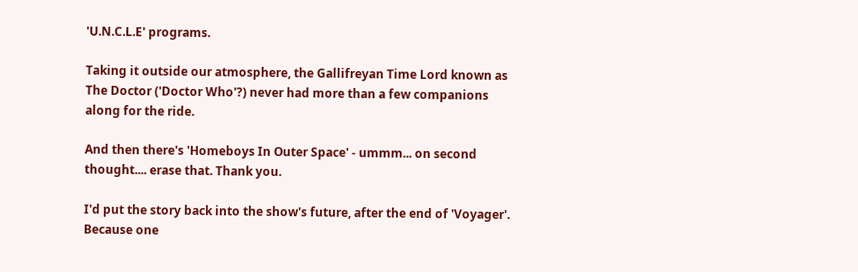'U.N.C.L.E' programs.

Taking it outside our atmosphere, the Gallifreyan Time Lord known as The Doctor ('Doctor Who'?) never had more than a few companions along for the ride.

And then there's 'Homeboys In Outer Space' - ummm... on second thought.... erase that. Thank you.

I'd put the story back into the show's future, after the end of 'Voyager'. Because one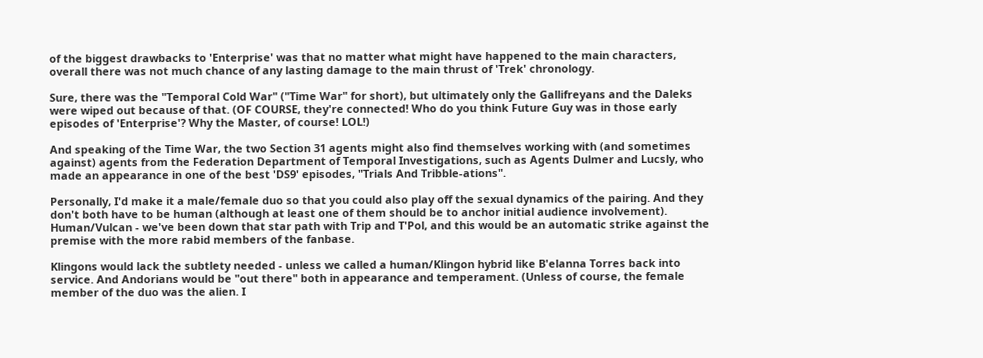of the biggest drawbacks to 'Enterprise' was that no matter what might have happened to the main characters, overall there was not much chance of any lasting damage to the main thrust of 'Trek' chronology.

Sure, there was the "Temporal Cold War" ("Time War" for short), but ultimately only the Gallifreyans and the Daleks were wiped out because of that. (OF COURSE, they're connected! Who do you think Future Guy was in those early episodes of 'Enterprise'? Why the Master, of course! LOL!)

And speaking of the Time War, the two Section 31 agents might also find themselves working with (and sometimes against) agents from the Federation Department of Temporal Investigations, such as Agents Dulmer and Lucsly, who made an appearance in one of the best 'DS9' episodes, "Trials And Tribble-ations".

Personally, I'd make it a male/female duo so that you could also play off the sexual dynamics of the pairing. And they don't both have to be human (although at least one of them should be to anchor initial audience involvement).
Human/Vulcan - we've been down that star path with Trip and T'Pol, and this would be an automatic strike against the premise with the more rabid members of the fanbase.

Klingons would lack the subtlety needed - unless we called a human/Klingon hybrid like B'elanna Torres back into service. And Andorians would be "out there" both in appearance and temperament. (Unless of course, the female member of the duo was the alien. I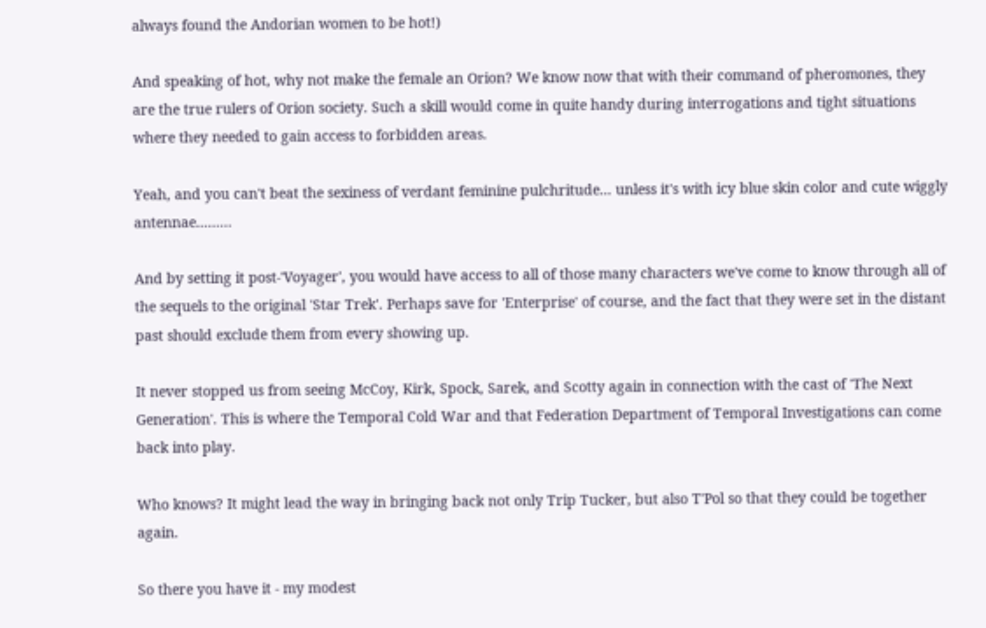always found the Andorian women to be hot!)

And speaking of hot, why not make the female an Orion? We know now that with their command of pheromones, they are the true rulers of Orion society. Such a skill would come in quite handy during interrogations and tight situations where they needed to gain access to forbidden areas.

Yeah, and you can't beat the sexiness of verdant feminine pulchritude... unless it's with icy blue skin color and cute wiggly antennae.........

And by setting it post-'Voyager', you would have access to all of those many characters we've come to know through all of the sequels to the original 'Star Trek'. Perhaps save for 'Enterprise' of course, and the fact that they were set in the distant past should exclude them from every showing up.

It never stopped us from seeing McCoy, Kirk, Spock, Sarek, and Scotty again in connection with the cast of 'The Next Generation'. This is where the Temporal Cold War and that Federation Department of Temporal Investigations can come back into play.

Who knows? It might lead the way in bringing back not only Trip Tucker, but also T'Pol so that they could be together again.

So there you have it - my modest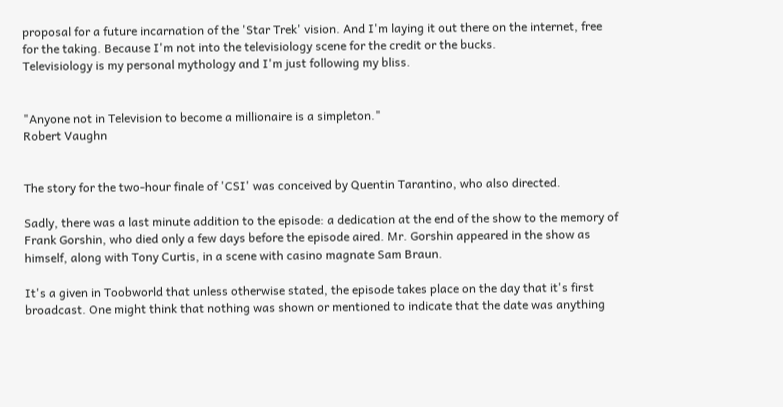proposal for a future incarnation of the 'Star Trek' vision. And I'm laying it out there on the internet, free for the taking. Because I'm not into the televisiology scene for the credit or the bucks.
Televisiology is my personal mythology and I'm just following my bliss.


"Anyone not in Television to become a millionaire is a simpleton."
Robert Vaughn


The story for the two-hour finale of 'CSI' was conceived by Quentin Tarantino, who also directed.

Sadly, there was a last minute addition to the episode: a dedication at the end of the show to the memory of Frank Gorshin, who died only a few days before the episode aired. Mr. Gorshin appeared in the show as himself, along with Tony Curtis, in a scene with casino magnate Sam Braun.

It's a given in Toobworld that unless otherwise stated, the episode takes place on the day that it's first broadcast. One might think that nothing was shown or mentioned to indicate that the date was anything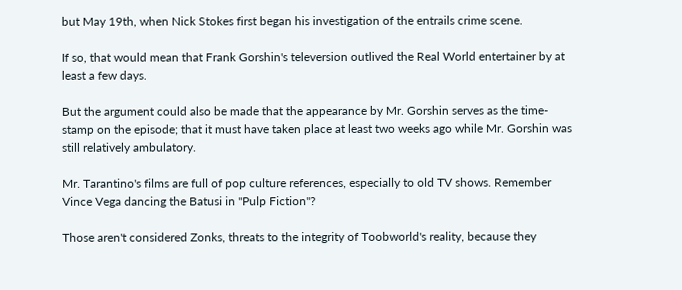but May 19th, when Nick Stokes first began his investigation of the entrails crime scene.

If so, that would mean that Frank Gorshin's televersion outlived the Real World entertainer by at least a few days.

But the argument could also be made that the appearance by Mr. Gorshin serves as the time-stamp on the episode; that it must have taken place at least two weeks ago while Mr. Gorshin was still relatively ambulatory.

Mr. Tarantino's films are full of pop culture references, especially to old TV shows. Remember Vince Vega dancing the Batusi in "Pulp Fiction"?

Those aren't considered Zonks, threats to the integrity of Toobworld's reality, because they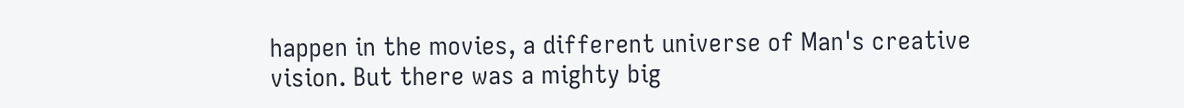happen in the movies, a different universe of Man's creative vision. But there was a mighty big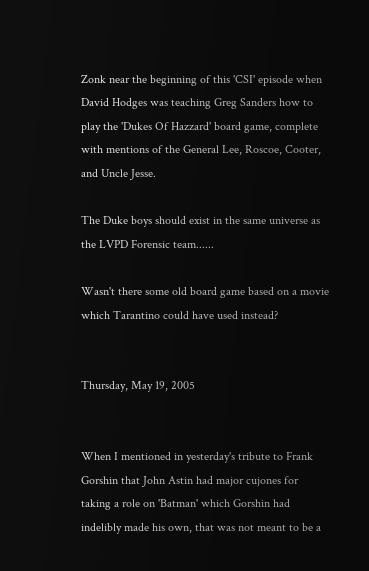Zonk near the beginning of this 'CSI' episode when David Hodges was teaching Greg Sanders how to play the 'Dukes Of Hazzard' board game, complete with mentions of the General Lee, Roscoe, Cooter, and Uncle Jesse.

The Duke boys should exist in the same universe as the LVPD Forensic team......

Wasn't there some old board game based on a movie which Tarantino could have used instead?


Thursday, May 19, 2005


When I mentioned in yesterday's tribute to Frank Gorshin that John Astin had major cujones for taking a role on 'Batman' which Gorshin had indelibly made his own, that was not meant to be a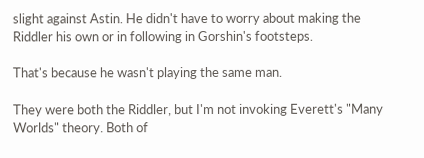slight against Astin. He didn't have to worry about making the Riddler his own or in following in Gorshin's footsteps.

That's because he wasn't playing the same man.

They were both the Riddler, but I'm not invoking Everett's "Many Worlds" theory. Both of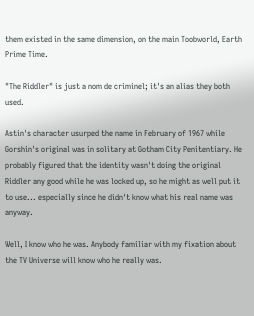them existed in the same dimension, on the main Toobworld, Earth Prime Time.

"The Riddler" is just a nom de criminel; it's an alias they both used.

Astin's character usurped the name in February of 1967 while Gorshin's original was in solitary at Gotham City Penitentiary. He probably figured that the identity wasn't doing the original Riddler any good while he was locked up, so he might as well put it to use... especially since he didn't know what his real name was anyway.

Well, I know who he was. Anybody familiar with my fixation about the TV Universe will know who he really was.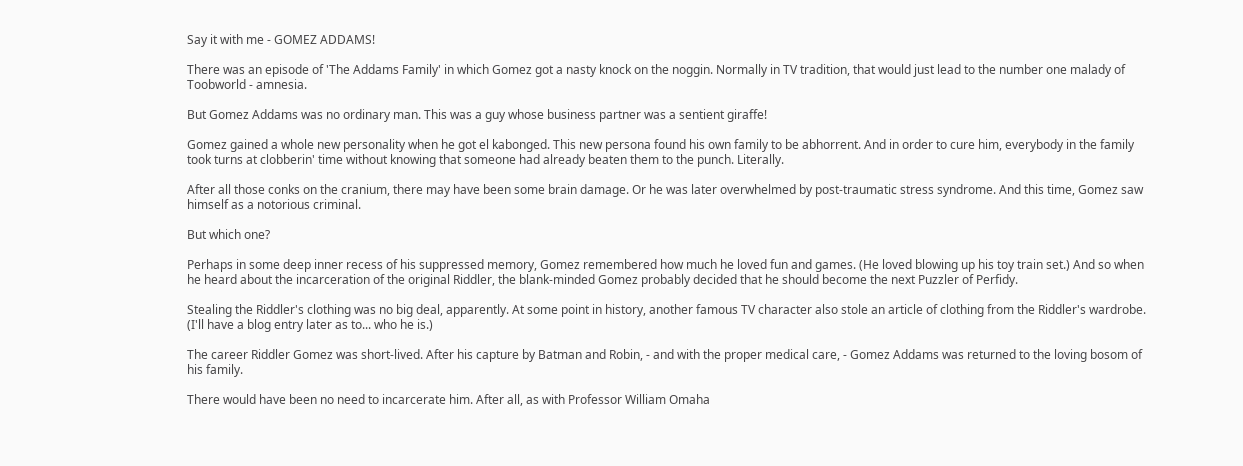Say it with me - GOMEZ ADDAMS!

There was an episode of 'The Addams Family' in which Gomez got a nasty knock on the noggin. Normally in TV tradition, that would just lead to the number one malady of Toobworld - amnesia.

But Gomez Addams was no ordinary man. This was a guy whose business partner was a sentient giraffe!

Gomez gained a whole new personality when he got el kabonged. This new persona found his own family to be abhorrent. And in order to cure him, everybody in the family took turns at clobberin' time without knowing that someone had already beaten them to the punch. Literally.

After all those conks on the cranium, there may have been some brain damage. Or he was later overwhelmed by post-traumatic stress syndrome. And this time, Gomez saw himself as a notorious criminal.

But which one?

Perhaps in some deep inner recess of his suppressed memory, Gomez remembered how much he loved fun and games. (He loved blowing up his toy train set.) And so when he heard about the incarceration of the original Riddler, the blank-minded Gomez probably decided that he should become the next Puzzler of Perfidy.

Stealing the Riddler's clothing was no big deal, apparently. At some point in history, another famous TV character also stole an article of clothing from the Riddler's wardrobe. (I'll have a blog entry later as to... who he is.)

The career Riddler Gomez was short-lived. After his capture by Batman and Robin, - and with the proper medical care, - Gomez Addams was returned to the loving bosom of his family.

There would have been no need to incarcerate him. After all, as with Professor William Omaha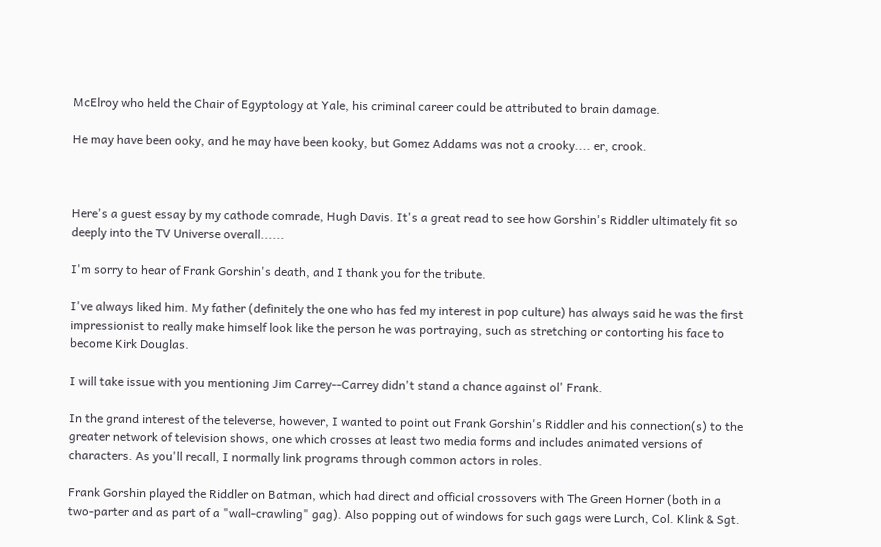McElroy who held the Chair of Egyptology at Yale, his criminal career could be attributed to brain damage.

He may have been ooky, and he may have been kooky, but Gomez Addams was not a crooky.... er, crook.



Here's a guest essay by my cathode comrade, Hugh Davis. It's a great read to see how Gorshin's Riddler ultimately fit so deeply into the TV Universe overall......

I'm sorry to hear of Frank Gorshin's death, and I thank you for the tribute.

I've always liked him. My father (definitely the one who has fed my interest in pop culture) has always said he was the first impressionist to really make himself look like the person he was portraying, such as stretching or contorting his face to become Kirk Douglas.

I will take issue with you mentioning Jim Carrey--Carrey didn't stand a chance against ol' Frank.

In the grand interest of the televerse, however, I wanted to point out Frank Gorshin's Riddler and his connection(s) to the greater network of television shows, one which crosses at least two media forms and includes animated versions of characters. As you'll recall, I normally link programs through common actors in roles.

Frank Gorshin played the Riddler on Batman, which had direct and official crossovers with The Green Horner (both in a two-parter and as part of a "wall-crawling" gag). Also popping out of windows for such gags were Lurch, Col. Klink & Sgt.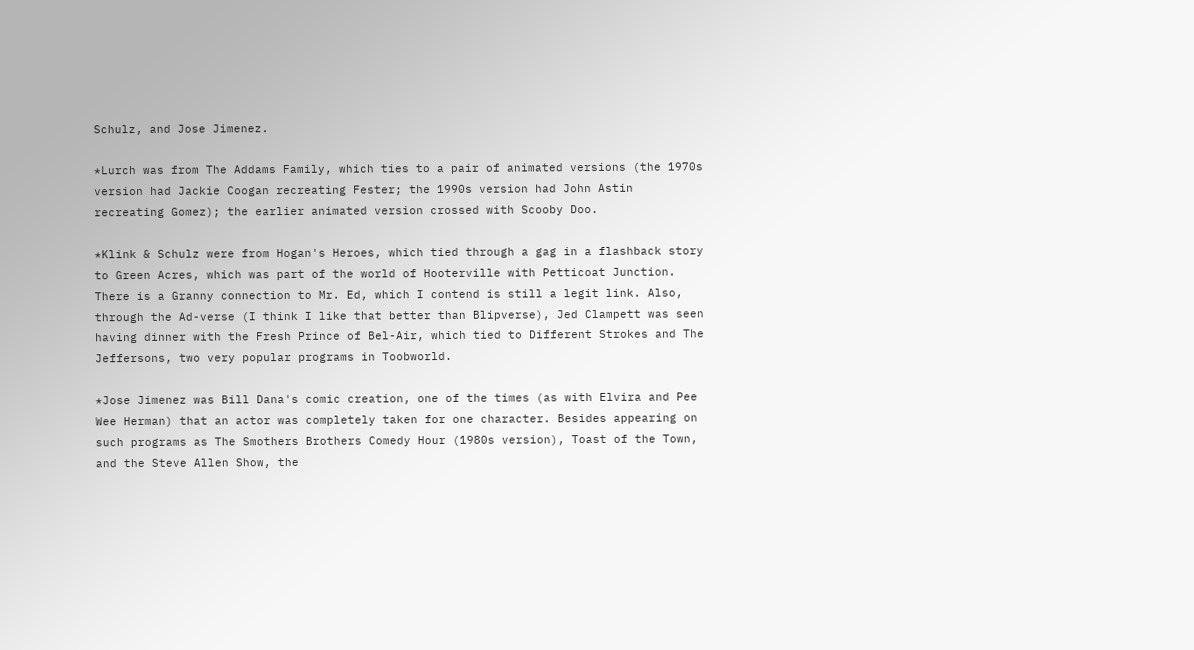Schulz, and Jose Jimenez.

*Lurch was from The Addams Family, which ties to a pair of animated versions (the 1970s version had Jackie Coogan recreating Fester; the 1990s version had John Astin recreating Gomez); the earlier animated version crossed with Scooby Doo.

*Klink & Schulz were from Hogan's Heroes, which tied through a gag in a flashback story to Green Acres, which was part of the world of Hooterville with Petticoat Junction. There is a Granny connection to Mr. Ed, which I contend is still a legit link. Also, through the Ad-verse (I think I like that better than Blipverse), Jed Clampett was seen having dinner with the Fresh Prince of Bel-Air, which tied to Different Strokes and The Jeffersons, two very popular programs in Toobworld.

*Jose Jimenez was Bill Dana's comic creation, one of the times (as with Elvira and Pee Wee Herman) that an actor was completely taken for one character. Besides appearing on such programs as The Smothers Brothers Comedy Hour (1980s version), Toast of the Town, and the Steve Allen Show, the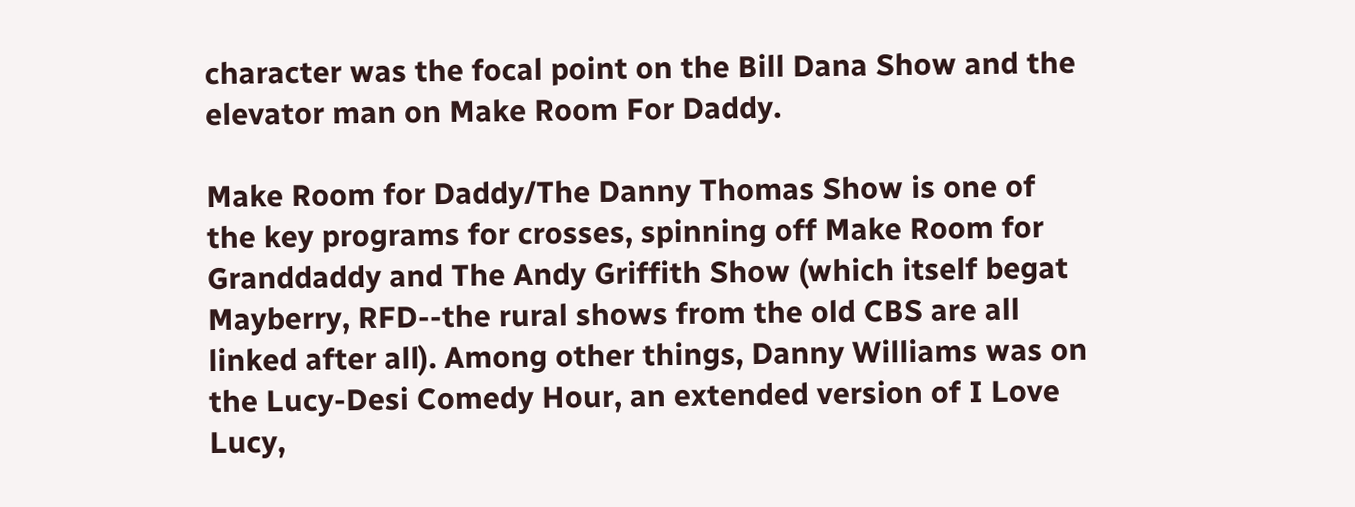character was the focal point on the Bill Dana Show and the elevator man on Make Room For Daddy.

Make Room for Daddy/The Danny Thomas Show is one of the key programs for crosses, spinning off Make Room for Granddaddy and The Andy Griffith Show (which itself begat Mayberry, RFD--the rural shows from the old CBS are all linked after all). Among other things, Danny Williams was on the Lucy-Desi Comedy Hour, an extended version of I Love Lucy,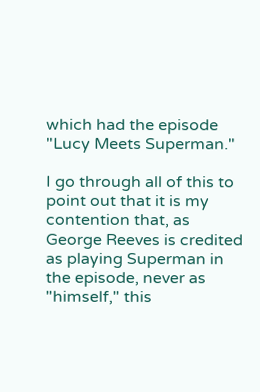which had the episode "Lucy Meets Superman."

I go through all of this to point out that it is my contention that, as George Reeves is credited as playing Superman in the episode, never as "himself," this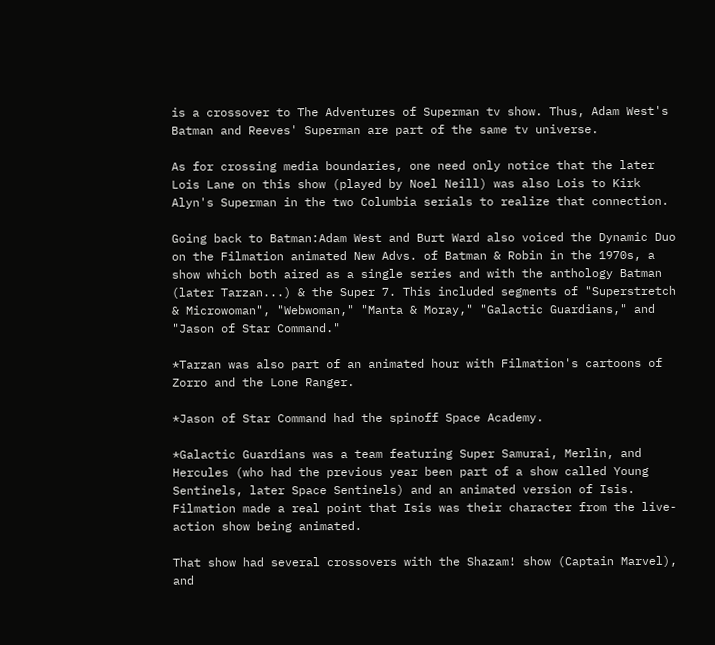is a crossover to The Adventures of Superman tv show. Thus, Adam West's Batman and Reeves' Superman are part of the same tv universe.

As for crossing media boundaries, one need only notice that the later Lois Lane on this show (played by Noel Neill) was also Lois to Kirk Alyn's Superman in the two Columbia serials to realize that connection.

Going back to Batman:Adam West and Burt Ward also voiced the Dynamic Duo on the Filmation animated New Advs. of Batman & Robin in the 1970s, a show which both aired as a single series and with the anthology Batman (later Tarzan...) & the Super 7. This included segments of "Superstretch & Microwoman", "Webwoman," "Manta & Moray," "Galactic Guardians," and "Jason of Star Command."

*Tarzan was also part of an animated hour with Filmation's cartoons of Zorro and the Lone Ranger.

*Jason of Star Command had the spinoff Space Academy.

*Galactic Guardians was a team featuring Super Samurai, Merlin, and Hercules (who had the previous year been part of a show called Young Sentinels, later Space Sentinels) and an animated version of Isis. Filmation made a real point that Isis was their character from the live-action show being animated.

That show had several crossovers with the Shazam! show (Captain Marvel), and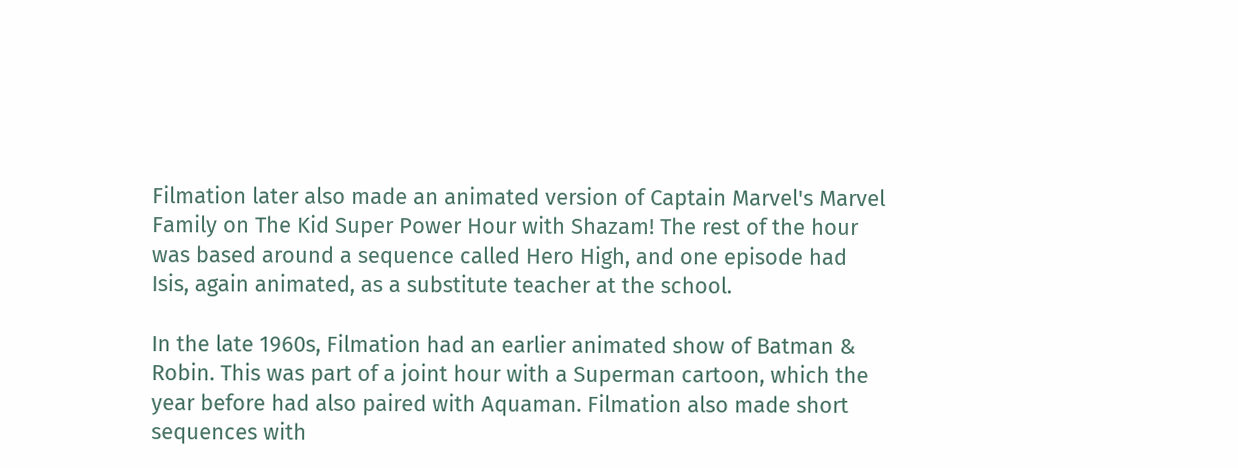Filmation later also made an animated version of Captain Marvel's Marvel Family on The Kid Super Power Hour with Shazam! The rest of the hour was based around a sequence called Hero High, and one episode had Isis, again animated, as a substitute teacher at the school.

In the late 1960s, Filmation had an earlier animated show of Batman & Robin. This was part of a joint hour with a Superman cartoon, which the year before had also paired with Aquaman. Filmation also made short sequences with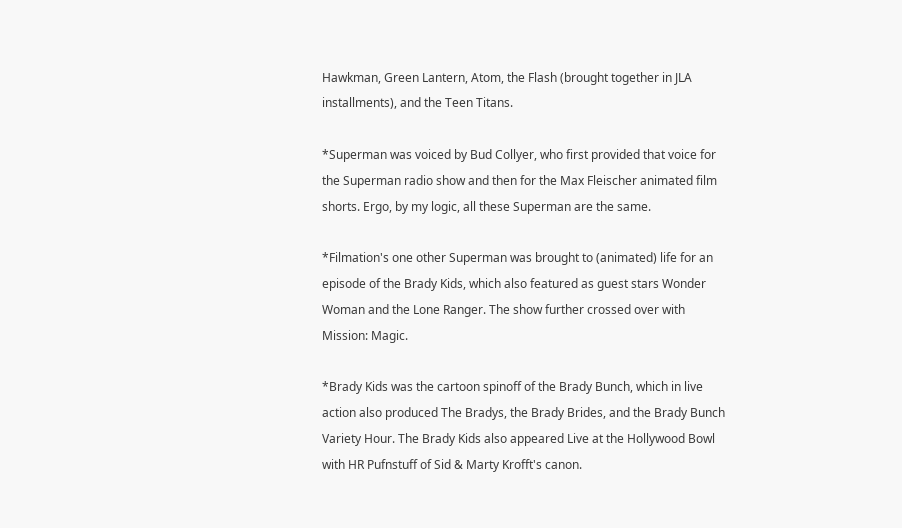Hawkman, Green Lantern, Atom, the Flash (brought together in JLA installments), and the Teen Titans.

*Superman was voiced by Bud Collyer, who first provided that voice for the Superman radio show and then for the Max Fleischer animated film shorts. Ergo, by my logic, all these Superman are the same.

*Filmation's one other Superman was brought to (animated) life for an episode of the Brady Kids, which also featured as guest stars Wonder Woman and the Lone Ranger. The show further crossed over with Mission: Magic.

*Brady Kids was the cartoon spinoff of the Brady Bunch, which in live action also produced The Bradys, the Brady Brides, and the Brady Bunch Variety Hour. The Brady Kids also appeared Live at the Hollywood Bowl with HR Pufnstuff of Sid & Marty Krofft's canon.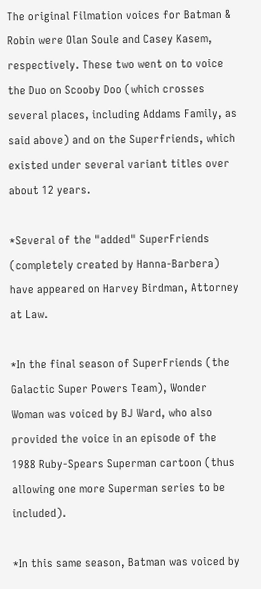The original Filmation voices for Batman & Robin were Olan Soule and Casey Kasem, respectively. These two went on to voice the Duo on Scooby Doo (which crosses several places, including Addams Family, as said above) and on the Superfriends, which existed under several variant titles over about 12 years.

*Several of the "added" SuperFriends (completely created by Hanna-Barbera) have appeared on Harvey Birdman, Attorney at Law.

*In the final season of SuperFriends (the Galactic Super Powers Team), Wonder Woman was voiced by BJ Ward, who also provided the voice in an episode of the 1988 Ruby-Spears Superman cartoon (thus allowing one more Superman series to be included).

*In this same season, Batman was voiced by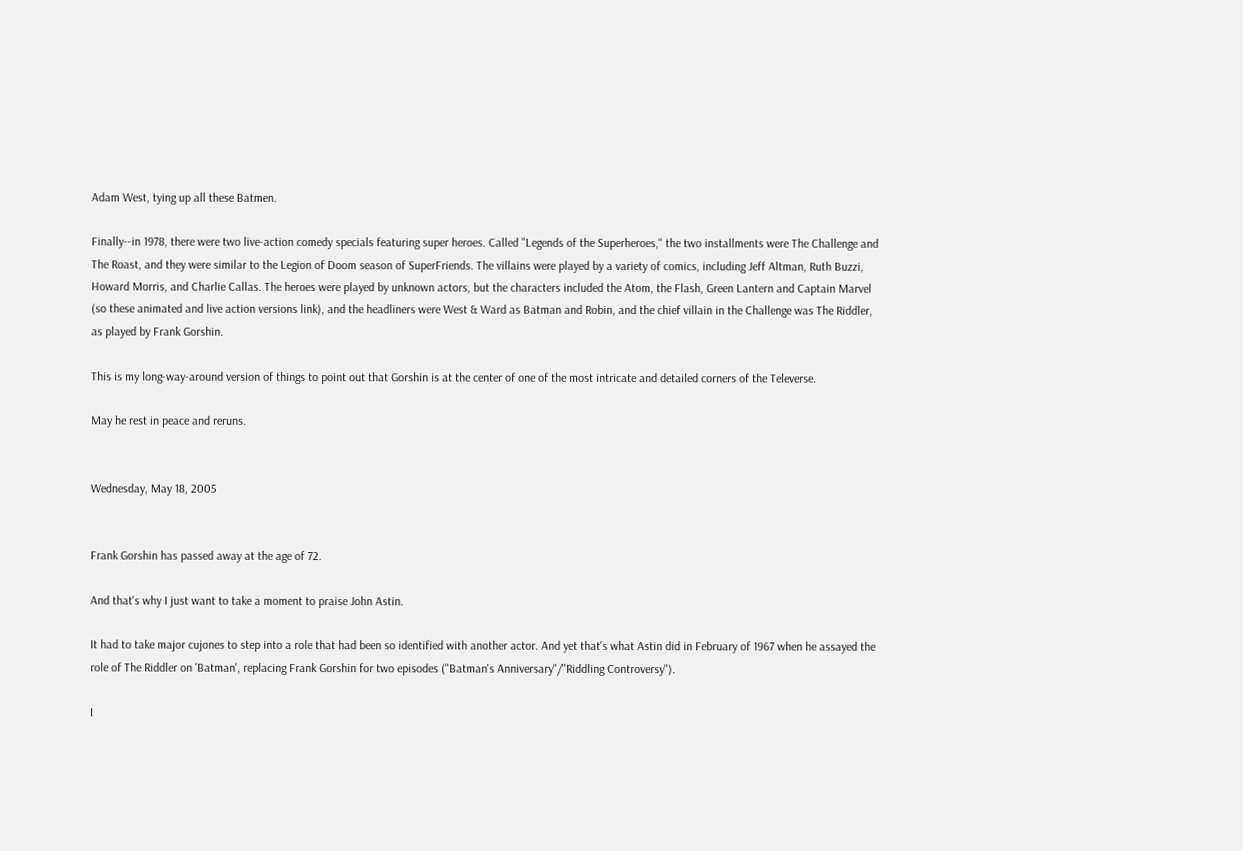Adam West, tying up all these Batmen.

Finally--in 1978, there were two live-action comedy specials featuring super heroes. Called "Legends of the Superheroes," the two installments were The Challenge and The Roast, and they were similar to the Legion of Doom season of SuperFriends. The villains were played by a variety of comics, including Jeff Altman, Ruth Buzzi, Howard Morris, and Charlie Callas. The heroes were played by unknown actors, but the characters included the Atom, the Flash, Green Lantern and Captain Marvel (so these animated and live action versions link), and the headliners were West & Ward as Batman and Robin, and the chief villain in the Challenge was The Riddler, as played by Frank Gorshin.

This is my long-way-around version of things to point out that Gorshin is at the center of one of the most intricate and detailed corners of the Televerse.

May he rest in peace and reruns.


Wednesday, May 18, 2005


Frank Gorshin has passed away at the age of 72.

And that's why I just want to take a moment to praise John Astin.

It had to take major cujones to step into a role that had been so identified with another actor. And yet that's what Astin did in February of 1967 when he assayed the role of The Riddler on 'Batman', replacing Frank Gorshin for two episodes ("Batman's Anniversary"/"Riddling Controversy").

I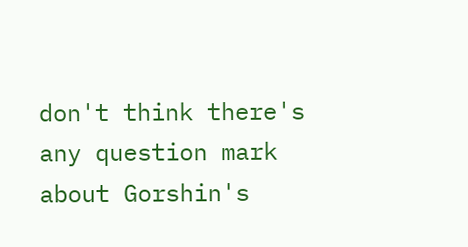don't think there's any question mark about Gorshin's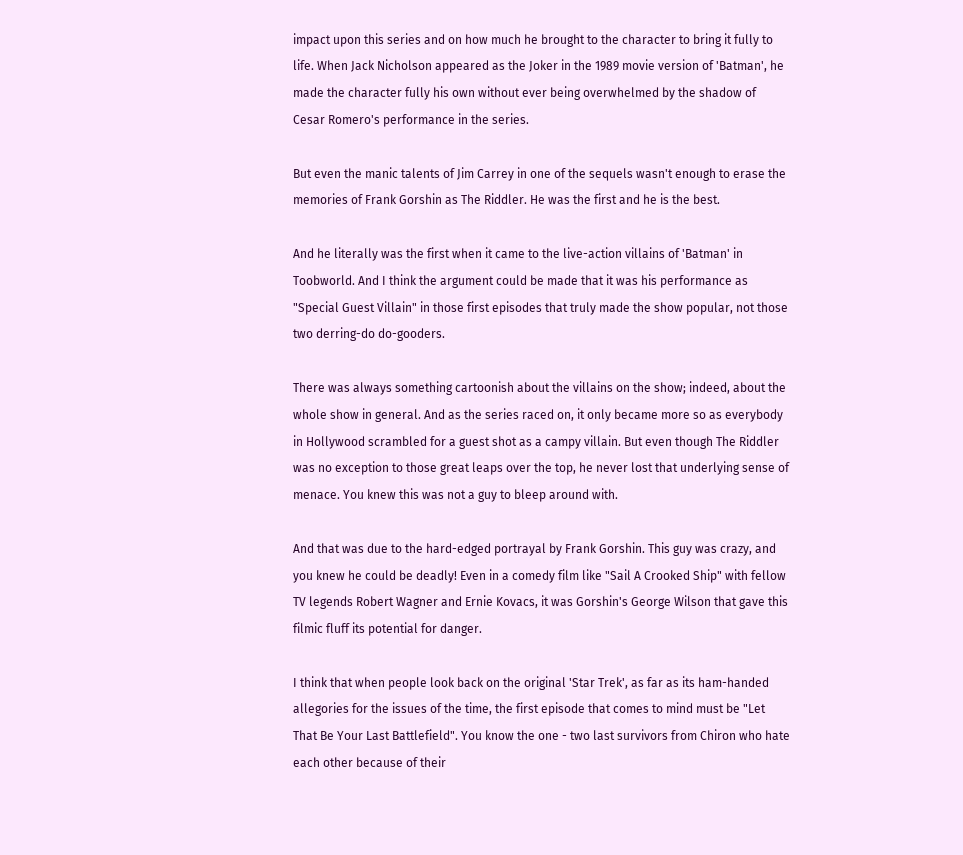impact upon this series and on how much he brought to the character to bring it fully to life. When Jack Nicholson appeared as the Joker in the 1989 movie version of 'Batman', he made the character fully his own without ever being overwhelmed by the shadow of Cesar Romero's performance in the series.

But even the manic talents of Jim Carrey in one of the sequels wasn't enough to erase the memories of Frank Gorshin as The Riddler. He was the first and he is the best.

And he literally was the first when it came to the live-action villains of 'Batman' in Toobworld. And I think the argument could be made that it was his performance as "Special Guest Villain" in those first episodes that truly made the show popular, not those two derring-do do-gooders.

There was always something cartoonish about the villains on the show; indeed, about the whole show in general. And as the series raced on, it only became more so as everybody in Hollywood scrambled for a guest shot as a campy villain. But even though The Riddler was no exception to those great leaps over the top, he never lost that underlying sense of menace. You knew this was not a guy to bleep around with.

And that was due to the hard-edged portrayal by Frank Gorshin. This guy was crazy, and you knew he could be deadly! Even in a comedy film like "Sail A Crooked Ship" with fellow TV legends Robert Wagner and Ernie Kovacs, it was Gorshin's George Wilson that gave this filmic fluff its potential for danger.

I think that when people look back on the original 'Star Trek', as far as its ham-handed allegories for the issues of the time, the first episode that comes to mind must be "Let That Be Your Last Battlefield". You know the one - two last survivors from Chiron who hate each other because of their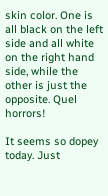skin color. One is all black on the left side and all white on the right hand side, while the other is just the opposite. Quel horrors!

It seems so dopey today. Just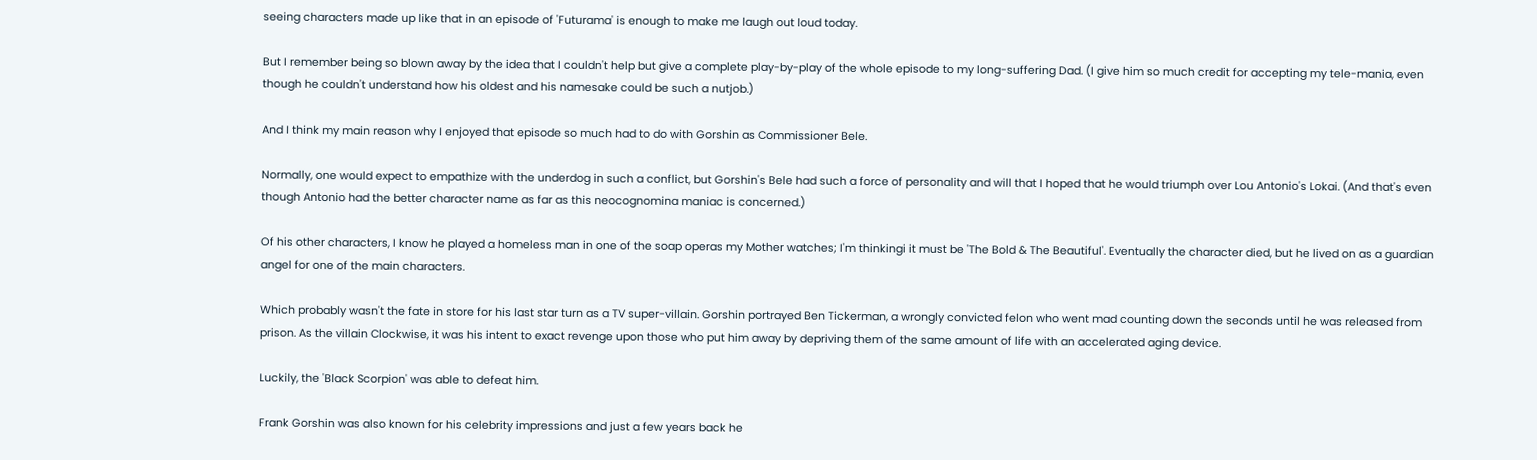seeing characters made up like that in an episode of 'Futurama' is enough to make me laugh out loud today.

But I remember being so blown away by the idea that I couldn't help but give a complete play-by-play of the whole episode to my long-suffering Dad. (I give him so much credit for accepting my tele-mania, even though he couldn't understand how his oldest and his namesake could be such a nutjob.)

And I think my main reason why I enjoyed that episode so much had to do with Gorshin as Commissioner Bele.

Normally, one would expect to empathize with the underdog in such a conflict, but Gorshin's Bele had such a force of personality and will that I hoped that he would triumph over Lou Antonio's Lokai. (And that's even though Antonio had the better character name as far as this neocognomina maniac is concerned.)

Of his other characters, I know he played a homeless man in one of the soap operas my Mother watches; I'm thinkingi it must be 'The Bold & The Beautiful'. Eventually the character died, but he lived on as a guardian angel for one of the main characters.

Which probably wasn't the fate in store for his last star turn as a TV super-villain. Gorshin portrayed Ben Tickerman, a wrongly convicted felon who went mad counting down the seconds until he was released from prison. As the villain Clockwise, it was his intent to exact revenge upon those who put him away by depriving them of the same amount of life with an accelerated aging device.

Luckily, the 'Black Scorpion' was able to defeat him.

Frank Gorshin was also known for his celebrity impressions and just a few years back he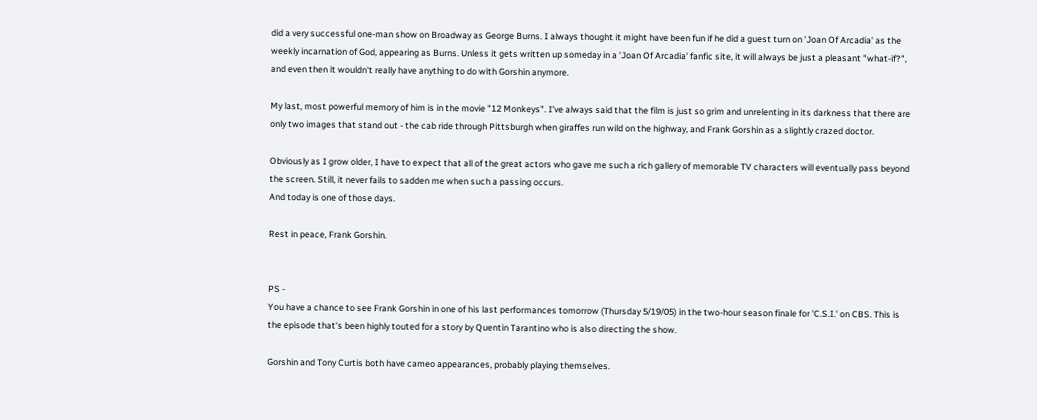did a very successful one-man show on Broadway as George Burns. I always thought it might have been fun if he did a guest turn on 'Joan Of Arcadia' as the weekly incarnation of God, appearing as Burns. Unless it gets written up someday in a 'Joan Of Arcadia' fanfic site, it will always be just a pleasant "what-if?", and even then it wouldn't really have anything to do with Gorshin anymore.

My last, most powerful memory of him is in the movie "12 Monkeys". I've always said that the film is just so grim and unrelenting in its darkness that there are only two images that stand out - the cab ride through Pittsburgh when giraffes run wild on the highway, and Frank Gorshin as a slightly crazed doctor.

Obviously as I grow older, I have to expect that all of the great actors who gave me such a rich gallery of memorable TV characters will eventually pass beyond the screen. Still, it never fails to sadden me when such a passing occurs.
And today is one of those days.

Rest in peace, Frank Gorshin.


PS -
You have a chance to see Frank Gorshin in one of his last performances tomorrow (Thursday 5/19/05) in the two-hour season finale for 'C.S.I.' on CBS. This is the episode that's been highly touted for a story by Quentin Tarantino who is also directing the show.

Gorshin and Tony Curtis both have cameo appearances, probably playing themselves.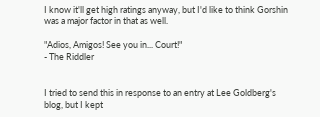I know it'll get high ratings anyway, but I'd like to think Gorshin was a major factor in that as well.

"Adios, Amigos! See you in... Court!"
- The Riddler


I tried to send this in response to an entry at Lee Goldberg's blog, but I kept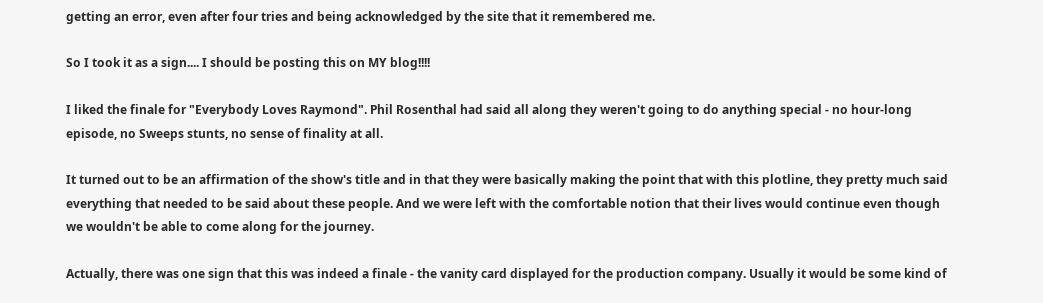getting an error, even after four tries and being acknowledged by the site that it remembered me.

So I took it as a sign.... I should be posting this on MY blog!!!!

I liked the finale for "Everybody Loves Raymond". Phil Rosenthal had said all along they weren't going to do anything special - no hour-long episode, no Sweeps stunts, no sense of finality at all.

It turned out to be an affirmation of the show's title and in that they were basically making the point that with this plotline, they pretty much said everything that needed to be said about these people. And we were left with the comfortable notion that their lives would continue even though we wouldn't be able to come along for the journey.

Actually, there was one sign that this was indeed a finale - the vanity card displayed for the production company. Usually it would be some kind of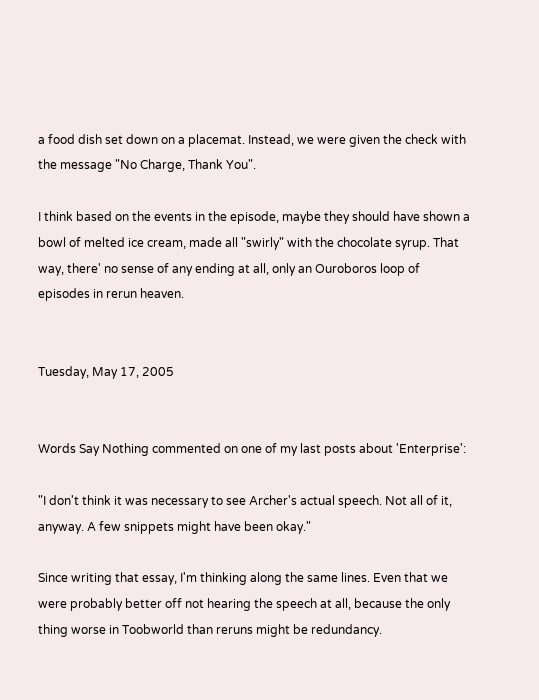a food dish set down on a placemat. Instead, we were given the check with the message "No Charge, Thank You".

I think based on the events in the episode, maybe they should have shown a bowl of melted ice cream, made all "swirly" with the chocolate syrup. That way, there' no sense of any ending at all, only an Ouroboros loop of episodes in rerun heaven.


Tuesday, May 17, 2005


Words Say Nothing commented on one of my last posts about 'Enterprise':

"I don't think it was necessary to see Archer's actual speech. Not all of it, anyway. A few snippets might have been okay."

Since writing that essay, I'm thinking along the same lines. Even that we were probably better off not hearing the speech at all, because the only thing worse in Toobworld than reruns might be redundancy.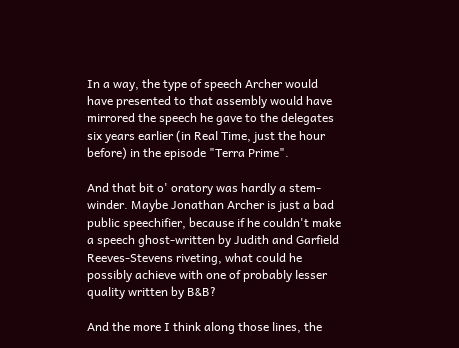In a way, the type of speech Archer would have presented to that assembly would have mirrored the speech he gave to the delegates six years earlier (in Real Time, just the hour before) in the episode "Terra Prime".

And that bit o' oratory was hardly a stem-winder. Maybe Jonathan Archer is just a bad public speechifier, because if he couldn't make a speech ghost-written by Judith and Garfield Reeves-Stevens riveting, what could he possibly achieve with one of probably lesser quality written by B&B?

And the more I think along those lines, the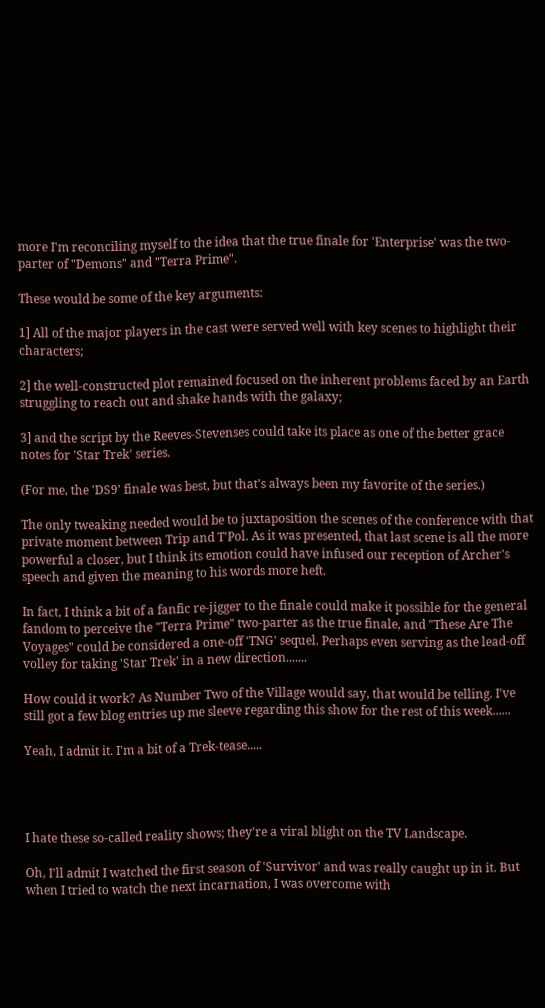more I'm reconciling myself to the idea that the true finale for 'Enterprise' was the two-parter of "Demons" and "Terra Prime".

These would be some of the key arguments:

1] All of the major players in the cast were served well with key scenes to highlight their characters;

2] the well-constructed plot remained focused on the inherent problems faced by an Earth struggling to reach out and shake hands with the galaxy;

3] and the script by the Reeves-Stevenses could take its place as one of the better grace notes for 'Star Trek' series.

(For me, the 'DS9' finale was best, but that's always been my favorite of the series.)

The only tweaking needed would be to juxtaposition the scenes of the conference with that private moment between Trip and T'Pol. As it was presented, that last scene is all the more powerful a closer, but I think its emotion could have infused our reception of Archer's speech and given the meaning to his words more heft.

In fact, I think a bit of a fanfic re-jigger to the finale could make it possible for the general fandom to perceive the "Terra Prime" two-parter as the true finale, and "These Are The Voyages" could be considered a one-off 'TNG' sequel. Perhaps even serving as the lead-off volley for taking 'Star Trek' in a new direction.......

How could it work? As Number Two of the Village would say, that would be telling. I've still got a few blog entries up me sleeve regarding this show for the rest of this week......

Yeah, I admit it. I'm a bit of a Trek-tease.....




I hate these so-called reality shows; they're a viral blight on the TV Landscape.

Oh, I'll admit I watched the first season of 'Survivor' and was really caught up in it. But when I tried to watch the next incarnation, I was overcome with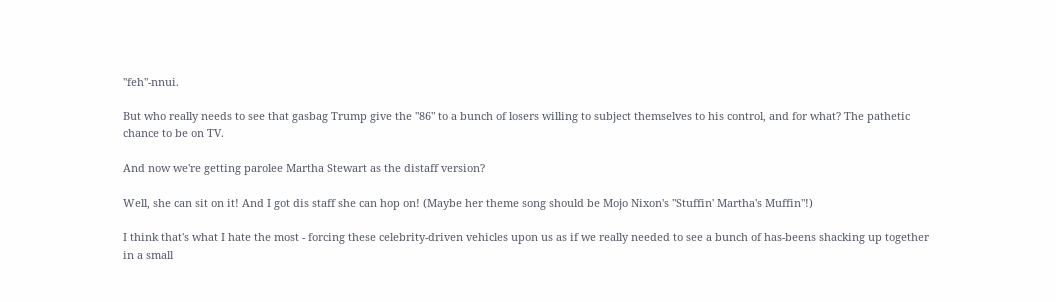"feh"-nnui.

But who really needs to see that gasbag Trump give the "86" to a bunch of losers willing to subject themselves to his control, and for what? The pathetic chance to be on TV.

And now we're getting parolee Martha Stewart as the distaff version?

Well, she can sit on it! And I got dis staff she can hop on! (Maybe her theme song should be Mojo Nixon's "Stuffin' Martha's Muffin"!)

I think that's what I hate the most - forcing these celebrity-driven vehicles upon us as if we really needed to see a bunch of has-beens shacking up together in a small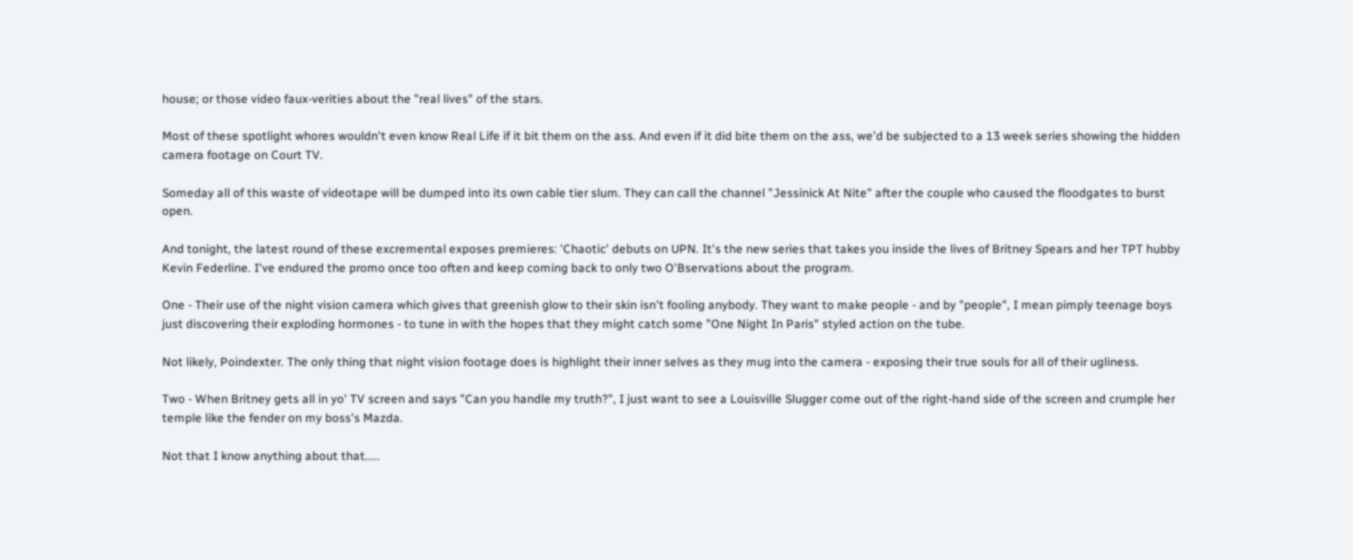house; or those video faux-verities about the "real lives" of the stars.

Most of these spotlight whores wouldn't even know Real Life if it bit them on the ass. And even if it did bite them on the ass, we'd be subjected to a 13 week series showing the hidden camera footage on Court TV.

Someday all of this waste of videotape will be dumped into its own cable tier slum. They can call the channel "Jessinick At Nite" after the couple who caused the floodgates to burst open.

And tonight, the latest round of these excremental exposes premieres: 'Chaotic' debuts on UPN. It's the new series that takes you inside the lives of Britney Spears and her TPT hubby Kevin Federline. I've endured the promo once too often and keep coming back to only two O'Bservations about the program.

One - Their use of the night vision camera which gives that greenish glow to their skin isn't fooling anybody. They want to make people - and by "people", I mean pimply teenage boys just discovering their exploding hormones - to tune in with the hopes that they might catch some "One Night In Paris" styled action on the tube.

Not likely, Poindexter. The only thing that night vision footage does is highlight their inner selves as they mug into the camera - exposing their true souls for all of their ugliness.

Two - When Britney gets all in yo' TV screen and says "Can you handle my truth?", I just want to see a Louisville Slugger come out of the right-hand side of the screen and crumple her temple like the fender on my boss's Mazda.

Not that I know anything about that.....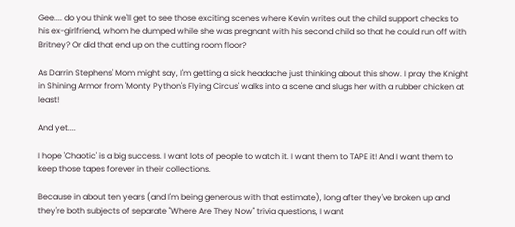Gee.... do you think we'll get to see those exciting scenes where Kevin writes out the child support checks to his ex-girlfriend, whom he dumped while she was pregnant with his second child so that he could run off with Britney? Or did that end up on the cutting room floor?

As Darrin Stephens' Mom might say, I'm getting a sick headache just thinking about this show. I pray the Knight in Shining Armor from 'Monty Python's Flying Circus' walks into a scene and slugs her with a rubber chicken at least!

And yet....

I hope 'Chaotic' is a big success. I want lots of people to watch it. I want them to TAPE it! And I want them to keep those tapes forever in their collections.

Because in about ten years (and I'm being generous with that estimate), long after they've broken up and they're both subjects of separate "Where Are They Now" trivia questions, I want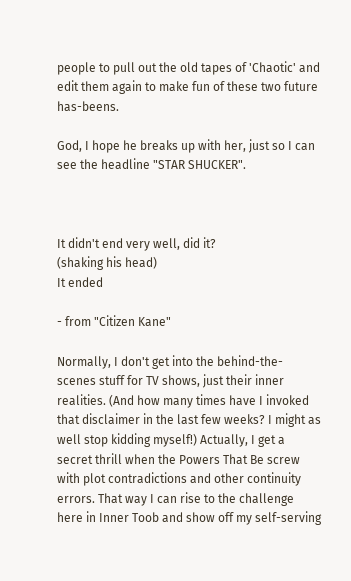people to pull out the old tapes of 'Chaotic' and edit them again to make fun of these two future has-beens.

God, I hope he breaks up with her, just so I can see the headline "STAR SHUCKER".



It didn't end very well, did it?
(shaking his head)
It ended

- from "Citizen Kane"

Normally, I don't get into the behind-the-scenes stuff for TV shows, just their inner realities. (And how many times have I invoked that disclaimer in the last few weeks? I might as well stop kidding myself!) Actually, I get a secret thrill when the Powers That Be screw with plot contradictions and other continuity errors. That way I can rise to the challenge here in Inner Toob and show off my self-serving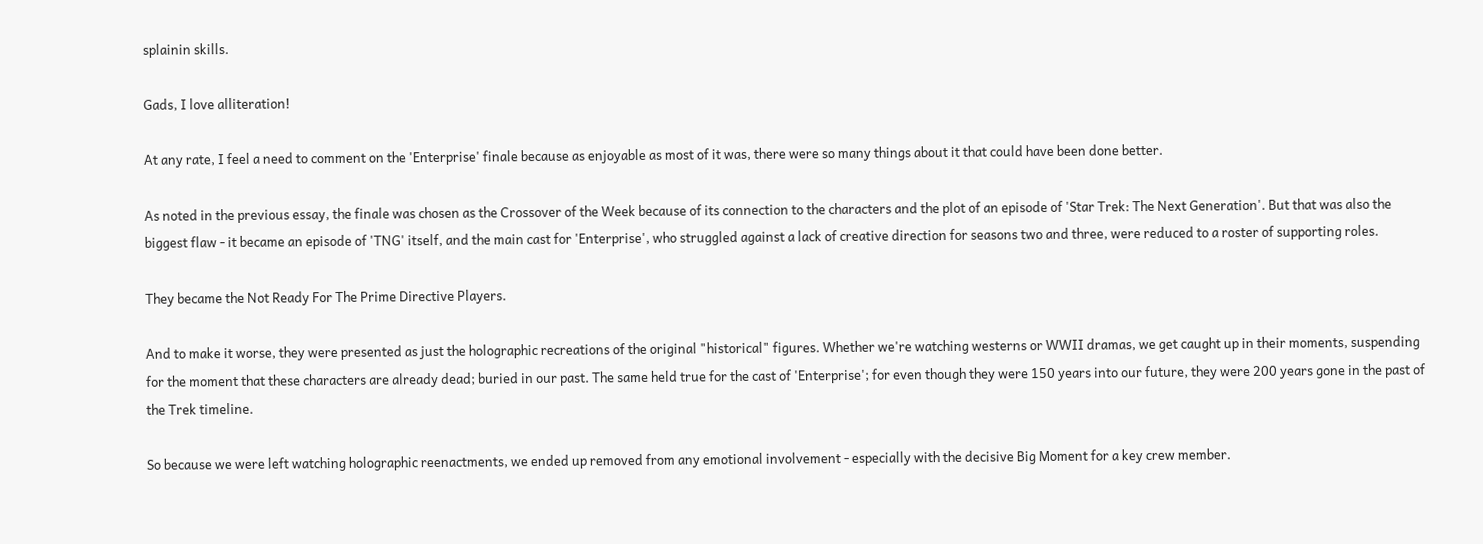splainin skills.

Gads, I love alliteration!

At any rate, I feel a need to comment on the 'Enterprise' finale because as enjoyable as most of it was, there were so many things about it that could have been done better.

As noted in the previous essay, the finale was chosen as the Crossover of the Week because of its connection to the characters and the plot of an episode of 'Star Trek: The Next Generation'. But that was also the biggest flaw - it became an episode of 'TNG' itself, and the main cast for 'Enterprise', who struggled against a lack of creative direction for seasons two and three, were reduced to a roster of supporting roles.

They became the Not Ready For The Prime Directive Players.

And to make it worse, they were presented as just the holographic recreations of the original "historical" figures. Whether we're watching westerns or WWII dramas, we get caught up in their moments, suspending for the moment that these characters are already dead; buried in our past. The same held true for the cast of 'Enterprise'; for even though they were 150 years into our future, they were 200 years gone in the past of the Trek timeline.

So because we were left watching holographic reenactments, we ended up removed from any emotional involvement - especially with the decisive Big Moment for a key crew member.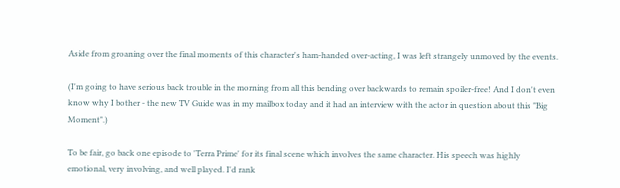Aside from groaning over the final moments of this character's ham-handed over-acting, I was left strangely unmoved by the events.

(I'm going to have serious back trouble in the morning from all this bending over backwards to remain spoiler-free! And I don't even know why I bother - the new TV Guide was in my mailbox today and it had an interview with the actor in question about this "Big Moment".)

To be fair, go back one episode to 'Terra Prime' for its final scene which involves the same character. His speech was highly emotional, very involving, and well played. I'd rank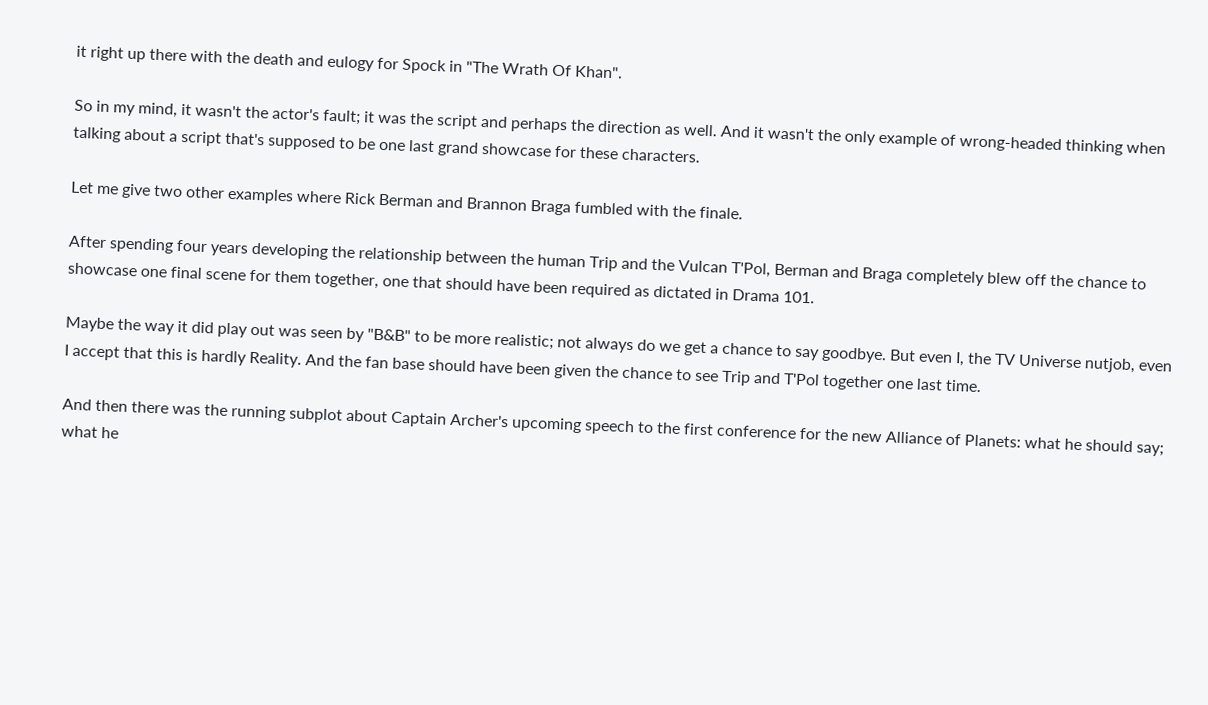it right up there with the death and eulogy for Spock in "The Wrath Of Khan".

So in my mind, it wasn't the actor's fault; it was the script and perhaps the direction as well. And it wasn't the only example of wrong-headed thinking when talking about a script that's supposed to be one last grand showcase for these characters.

Let me give two other examples where Rick Berman and Brannon Braga fumbled with the finale.

After spending four years developing the relationship between the human Trip and the Vulcan T'Pol, Berman and Braga completely blew off the chance to showcase one final scene for them together, one that should have been required as dictated in Drama 101.

Maybe the way it did play out was seen by "B&B" to be more realistic; not always do we get a chance to say goodbye. But even I, the TV Universe nutjob, even I accept that this is hardly Reality. And the fan base should have been given the chance to see Trip and T'Pol together one last time.

And then there was the running subplot about Captain Archer's upcoming speech to the first conference for the new Alliance of Planets: what he should say; what he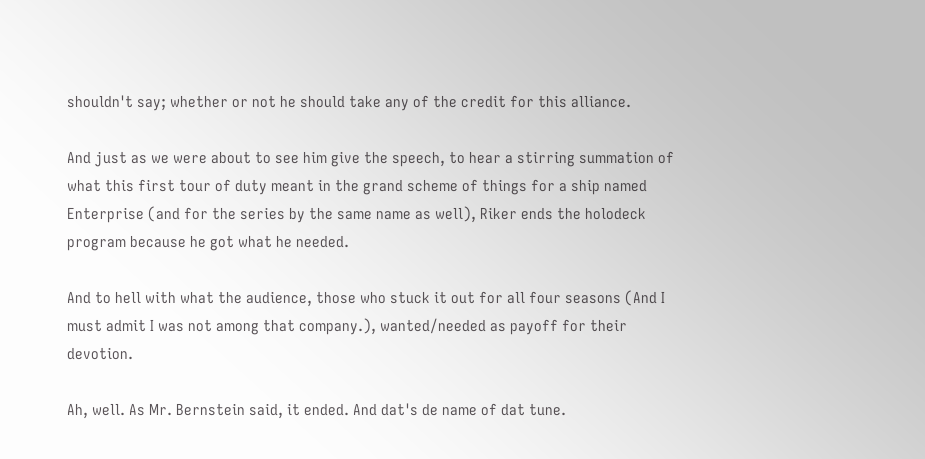shouldn't say; whether or not he should take any of the credit for this alliance.

And just as we were about to see him give the speech, to hear a stirring summation of what this first tour of duty meant in the grand scheme of things for a ship named Enterprise (and for the series by the same name as well), Riker ends the holodeck program because he got what he needed.

And to hell with what the audience, those who stuck it out for all four seasons (And I must admit I was not among that company.), wanted/needed as payoff for their devotion.

Ah, well. As Mr. Bernstein said, it ended. And dat's de name of dat tune.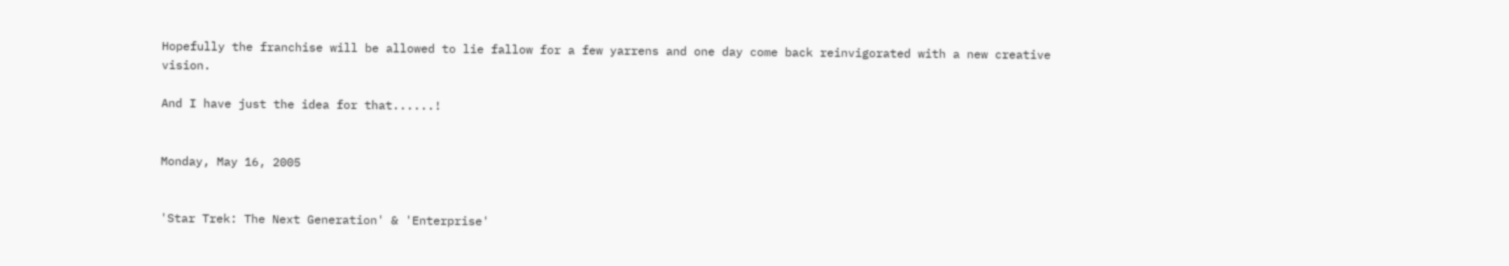Hopefully the franchise will be allowed to lie fallow for a few yarrens and one day come back reinvigorated with a new creative vision.

And I have just the idea for that......!


Monday, May 16, 2005


'Star Trek: The Next Generation' & 'Enterprise'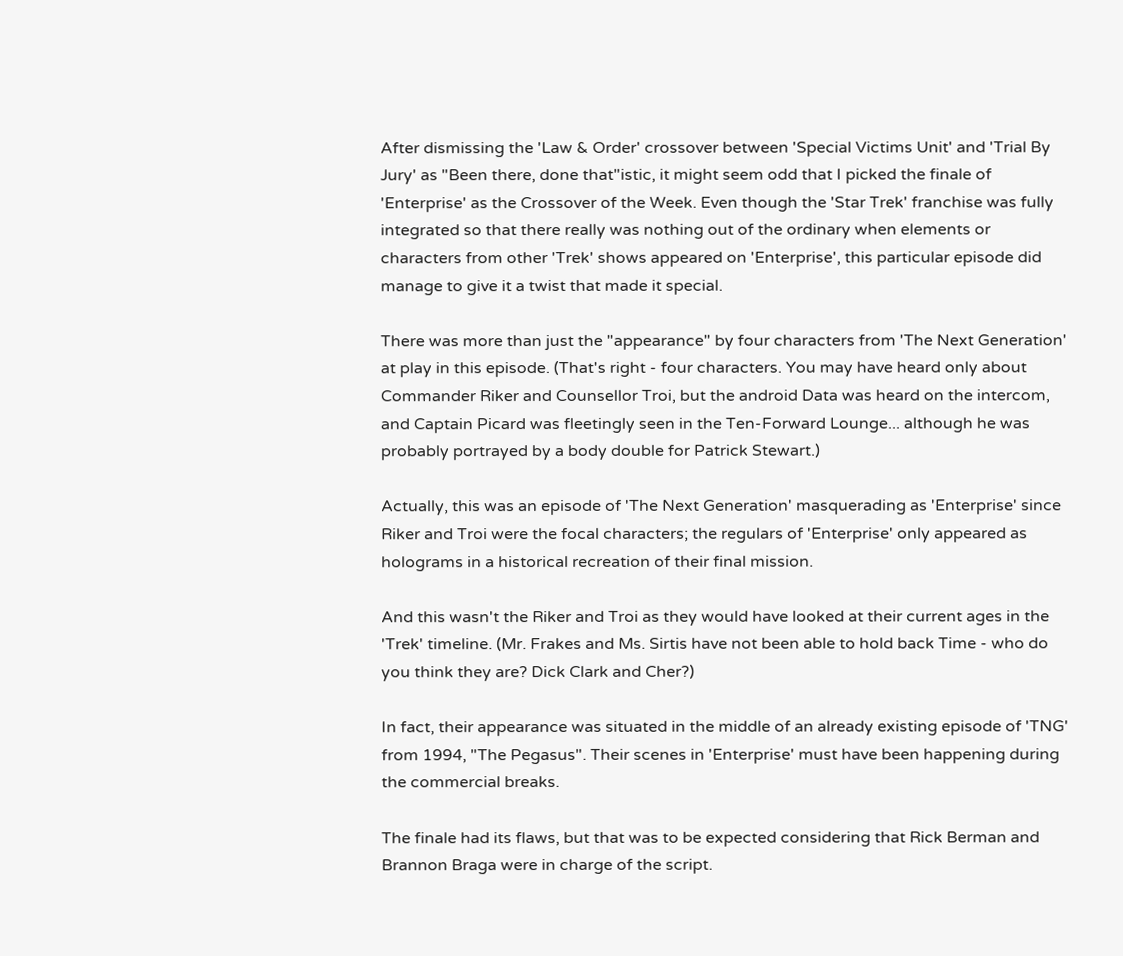After dismissing the 'Law & Order' crossover between 'Special Victims Unit' and 'Trial By Jury' as "Been there, done that"istic, it might seem odd that I picked the finale of 'Enterprise' as the Crossover of the Week. Even though the 'Star Trek' franchise was fully integrated so that there really was nothing out of the ordinary when elements or characters from other 'Trek' shows appeared on 'Enterprise', this particular episode did manage to give it a twist that made it special.

There was more than just the "appearance" by four characters from 'The Next Generation' at play in this episode. (That's right - four characters. You may have heard only about Commander Riker and Counsellor Troi, but the android Data was heard on the intercom, and Captain Picard was fleetingly seen in the Ten-Forward Lounge... although he was probably portrayed by a body double for Patrick Stewart.)

Actually, this was an episode of 'The Next Generation' masquerading as 'Enterprise' since Riker and Troi were the focal characters; the regulars of 'Enterprise' only appeared as holograms in a historical recreation of their final mission.

And this wasn't the Riker and Troi as they would have looked at their current ages in the 'Trek' timeline. (Mr. Frakes and Ms. Sirtis have not been able to hold back Time - who do you think they are? Dick Clark and Cher?)

In fact, their appearance was situated in the middle of an already existing episode of 'TNG' from 1994, "The Pegasus". Their scenes in 'Enterprise' must have been happening during the commercial breaks.

The finale had its flaws, but that was to be expected considering that Rick Berman and Brannon Braga were in charge of the script.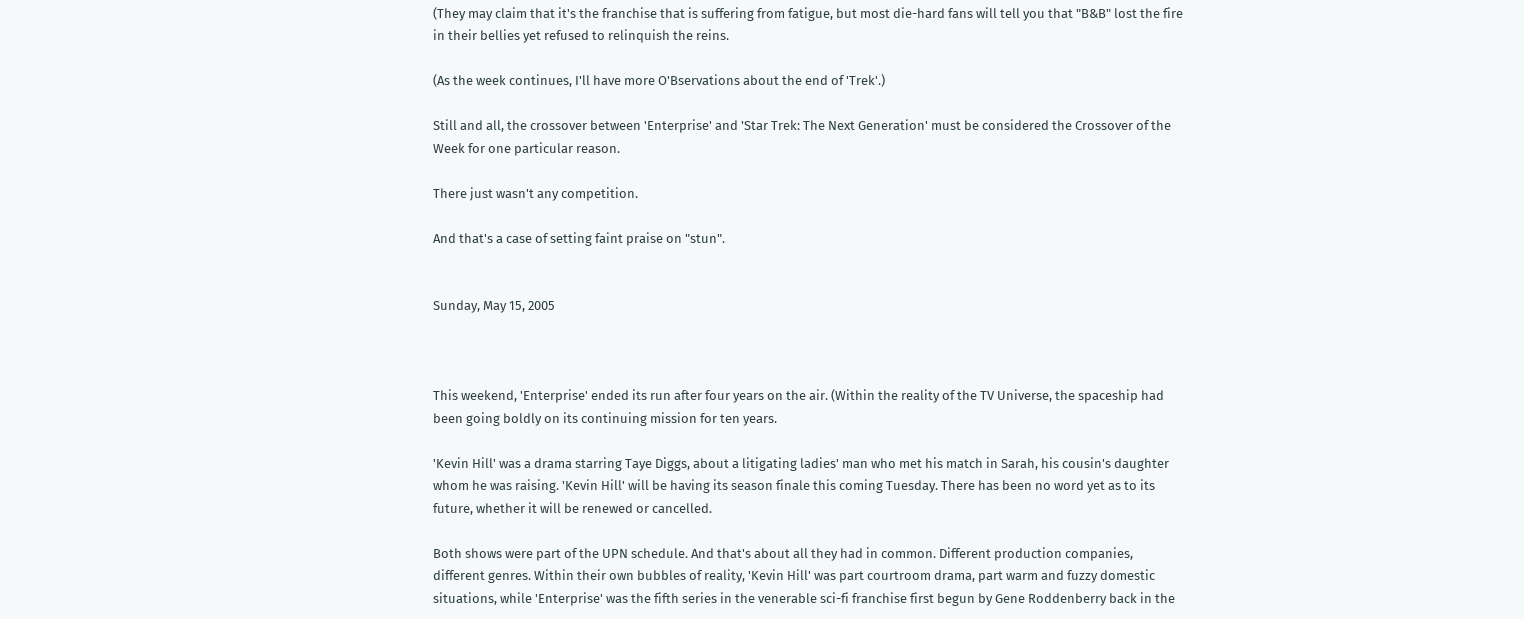(They may claim that it's the franchise that is suffering from fatigue, but most die-hard fans will tell you that "B&B" lost the fire in their bellies yet refused to relinquish the reins.

(As the week continues, I'll have more O'Bservations about the end of 'Trek'.)

Still and all, the crossover between 'Enterprise' and 'Star Trek: The Next Generation' must be considered the Crossover of the Week for one particular reason.

There just wasn't any competition.

And that's a case of setting faint praise on "stun".


Sunday, May 15, 2005



This weekend, 'Enterprise' ended its run after four years on the air. (Within the reality of the TV Universe, the spaceship had been going boldly on its continuing mission for ten years.

'Kevin Hill' was a drama starring Taye Diggs, about a litigating ladies' man who met his match in Sarah, his cousin's daughter whom he was raising. 'Kevin Hill' will be having its season finale this coming Tuesday. There has been no word yet as to its future, whether it will be renewed or cancelled.

Both shows were part of the UPN schedule. And that's about all they had in common. Different production companies, different genres. Within their own bubbles of reality, 'Kevin Hill' was part courtroom drama, part warm and fuzzy domestic situations, while 'Enterprise' was the fifth series in the venerable sci-fi franchise first begun by Gene Roddenberry back in the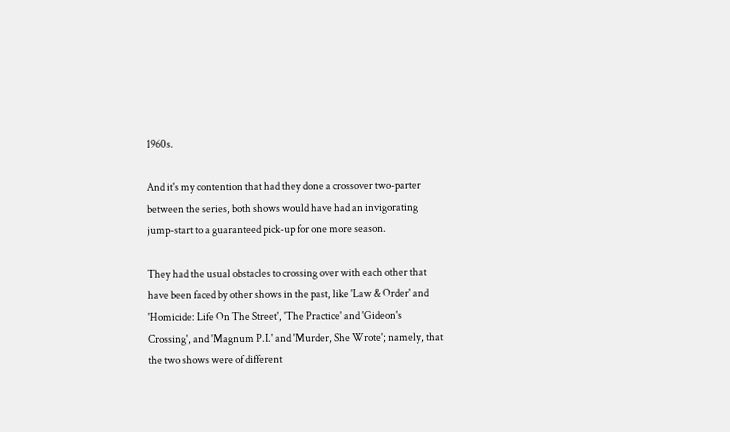1960s.

And it's my contention that had they done a crossover two-parter between the series, both shows would have had an invigorating jump-start to a guaranteed pick-up for one more season.

They had the usual obstacles to crossing over with each other that have been faced by other shows in the past, like 'Law & Order' and 'Homicide: Life On The Street', 'The Practice' and 'Gideon's Crossing', and 'Magnum P.I.' and 'Murder, She Wrote'; namely, that the two shows were of different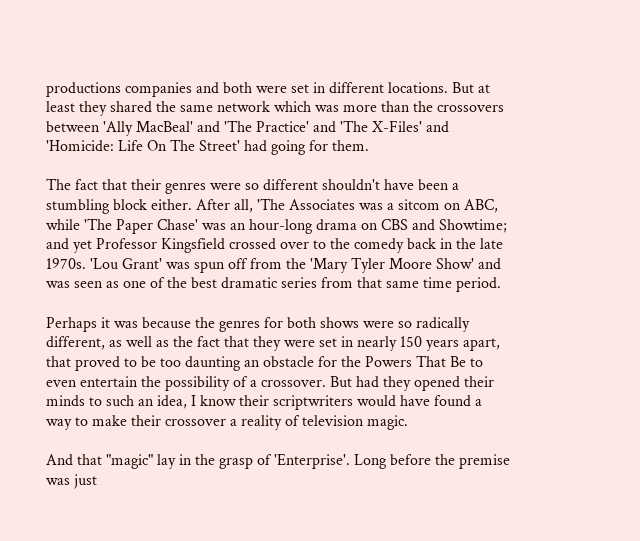productions companies and both were set in different locations. But at least they shared the same network which was more than the crossovers between 'Ally MacBeal' and 'The Practice' and 'The X-Files' and 'Homicide: Life On The Street' had going for them.

The fact that their genres were so different shouldn't have been a stumbling block either. After all, 'The Associates was a sitcom on ABC, while 'The Paper Chase' was an hour-long drama on CBS and Showtime; and yet Professor Kingsfield crossed over to the comedy back in the late 1970s. 'Lou Grant' was spun off from the 'Mary Tyler Moore Show' and was seen as one of the best dramatic series from that same time period.

Perhaps it was because the genres for both shows were so radically different, as well as the fact that they were set in nearly 150 years apart, that proved to be too daunting an obstacle for the Powers That Be to even entertain the possibility of a crossover. But had they opened their minds to such an idea, I know their scriptwriters would have found a way to make their crossover a reality of television magic.

And that "magic" lay in the grasp of 'Enterprise'. Long before the premise was just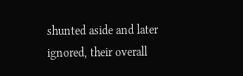shunted aside and later ignored, their overall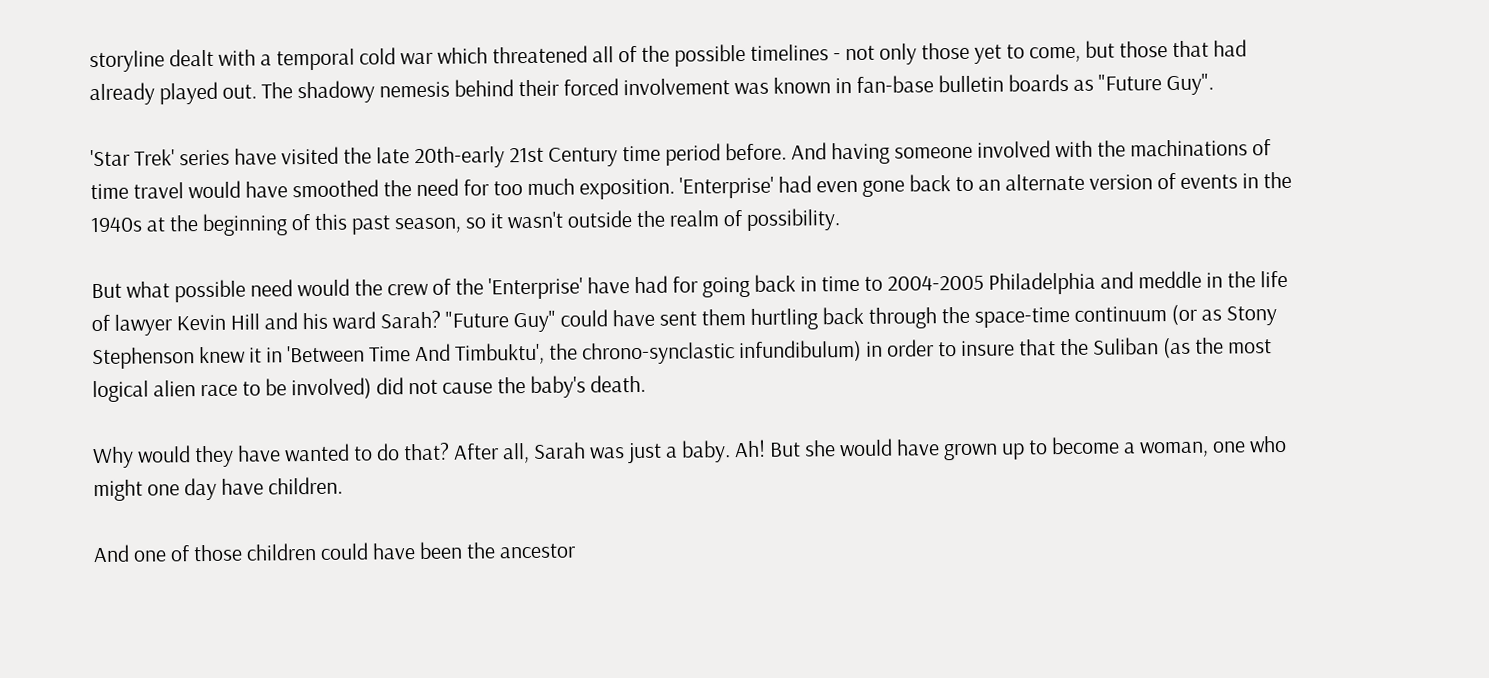storyline dealt with a temporal cold war which threatened all of the possible timelines - not only those yet to come, but those that had already played out. The shadowy nemesis behind their forced involvement was known in fan-base bulletin boards as "Future Guy".

'Star Trek' series have visited the late 20th-early 21st Century time period before. And having someone involved with the machinations of time travel would have smoothed the need for too much exposition. 'Enterprise' had even gone back to an alternate version of events in the 1940s at the beginning of this past season, so it wasn't outside the realm of possibility.

But what possible need would the crew of the 'Enterprise' have had for going back in time to 2004-2005 Philadelphia and meddle in the life of lawyer Kevin Hill and his ward Sarah? "Future Guy" could have sent them hurtling back through the space-time continuum (or as Stony Stephenson knew it in 'Between Time And Timbuktu', the chrono-synclastic infundibulum) in order to insure that the Suliban (as the most logical alien race to be involved) did not cause the baby's death.

Why would they have wanted to do that? After all, Sarah was just a baby. Ah! But she would have grown up to become a woman, one who might one day have children.

And one of those children could have been the ancestor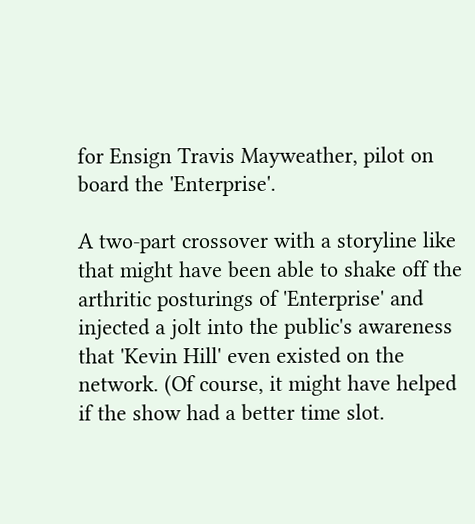for Ensign Travis Mayweather, pilot on board the 'Enterprise'.

A two-part crossover with a storyline like that might have been able to shake off the arthritic posturings of 'Enterprise' and injected a jolt into the public's awareness that 'Kevin Hill' even existed on the network. (Of course, it might have helped if the show had a better time slot.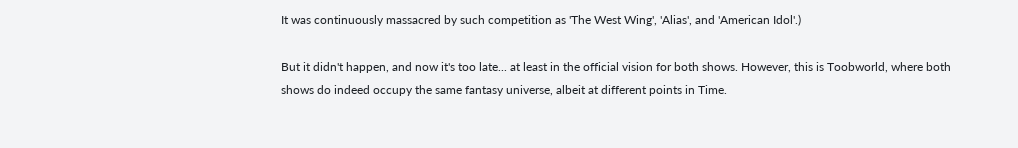It was continuously massacred by such competition as 'The West Wing', 'Alias', and 'American Idol'.)

But it didn't happen, and now it's too late... at least in the official vision for both shows. However, this is Toobworld, where both shows do indeed occupy the same fantasy universe, albeit at different points in Time.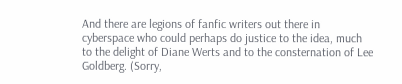And there are legions of fanfic writers out there in cyberspace who could perhaps do justice to the idea, much to the delight of Diane Werts and to the consternation of Lee Goldberg. (Sorry,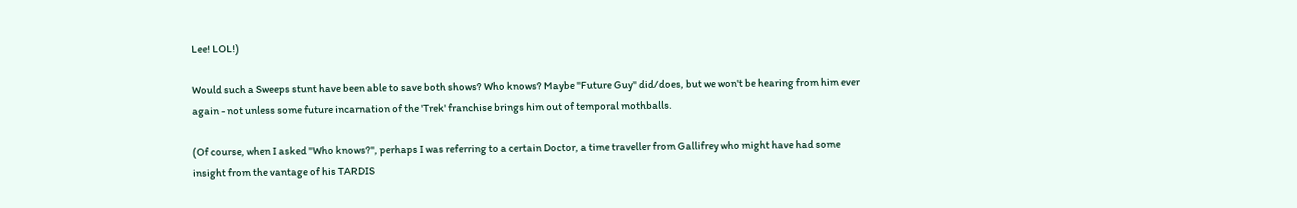Lee! LOL!)

Would such a Sweeps stunt have been able to save both shows? Who knows? Maybe "Future Guy" did/does, but we won't be hearing from him ever again - not unless some future incarnation of the 'Trek' franchise brings him out of temporal mothballs.

(Of course, when I asked "Who knows?", perhaps I was referring to a certain Doctor, a time traveller from Gallifrey who might have had some insight from the vantage of his TARDIS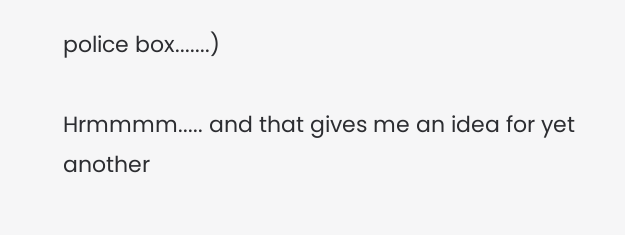police box.......)

Hrmmmm..... and that gives me an idea for yet another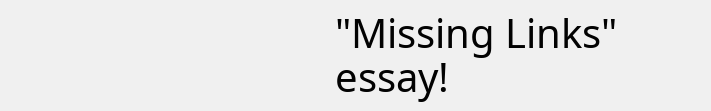"Missing Links" essay!